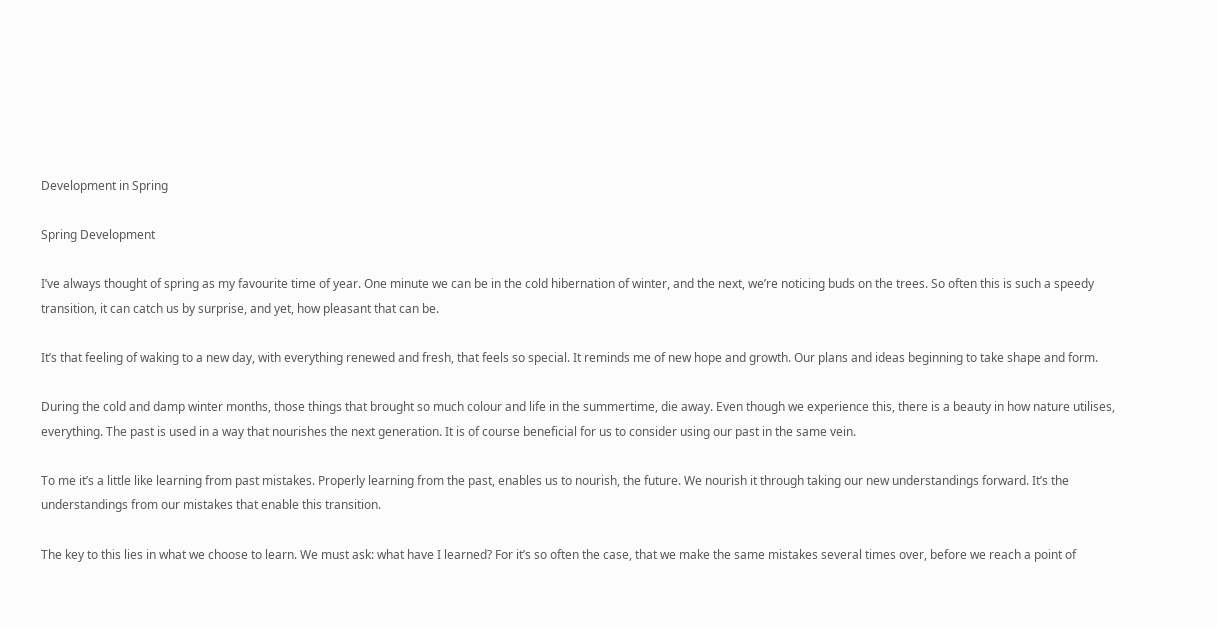Development in Spring

Spring Development

I’ve always thought of spring as my favourite time of year. One minute we can be in the cold hibernation of winter, and the next, we’re noticing buds on the trees. So often this is such a speedy transition, it can catch us by surprise, and yet, how pleasant that can be.

It’s that feeling of waking to a new day, with everything renewed and fresh, that feels so special. It reminds me of new hope and growth. Our plans and ideas beginning to take shape and form.

During the cold and damp winter months, those things that brought so much colour and life in the summertime, die away. Even though we experience this, there is a beauty in how nature utilises, everything. The past is used in a way that nourishes the next generation. It is of course beneficial for us to consider using our past in the same vein.

To me it’s a little like learning from past mistakes. Properly learning from the past, enables us to nourish, the future. We nourish it through taking our new understandings forward. It’s the understandings from our mistakes that enable this transition.

The key to this lies in what we choose to learn. We must ask: what have I learned? For it’s so often the case, that we make the same mistakes several times over, before we reach a point of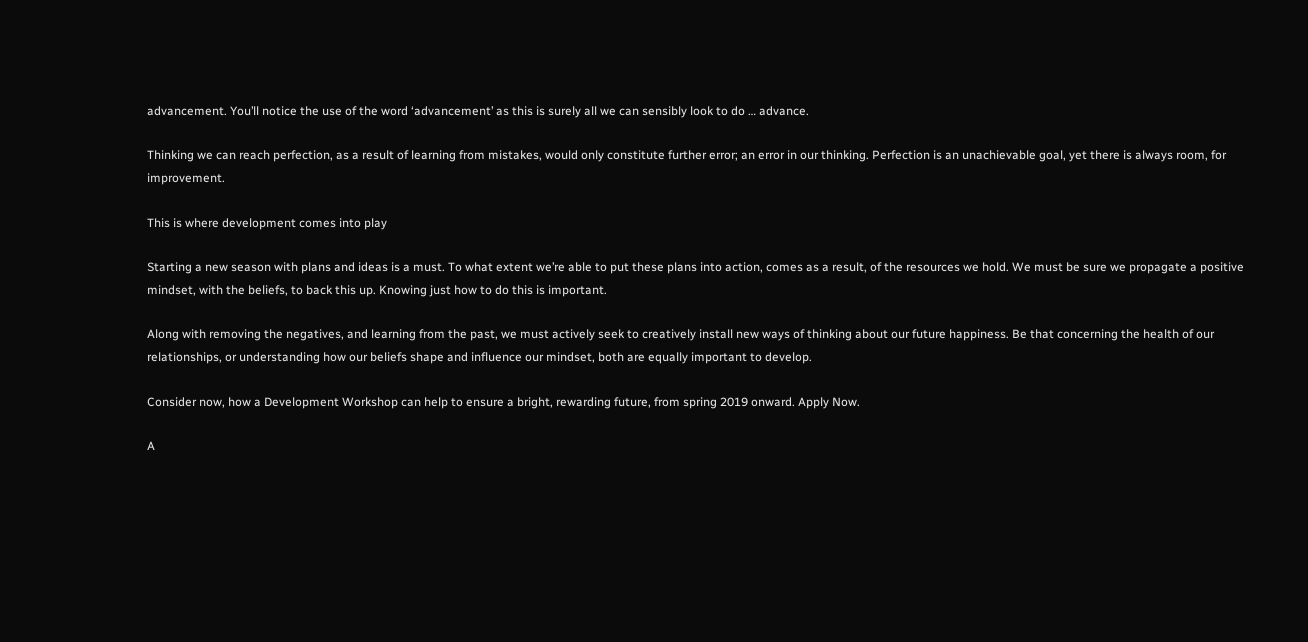advancement. You’ll notice the use of the word ‘advancement’ as this is surely all we can sensibly look to do … advance.

Thinking we can reach perfection, as a result of learning from mistakes, would only constitute further error; an error in our thinking. Perfection is an unachievable goal, yet there is always room, for improvement.

This is where development comes into play

Starting a new season with plans and ideas is a must. To what extent we’re able to put these plans into action, comes as a result, of the resources we hold. We must be sure we propagate a positive mindset, with the beliefs, to back this up. Knowing just how to do this is important.

Along with removing the negatives, and learning from the past, we must actively seek to creatively install new ways of thinking about our future happiness. Be that concerning the health of our relationships, or understanding how our beliefs shape and influence our mindset, both are equally important to develop.

Consider now, how a Development Workshop can help to ensure a bright, rewarding future, from spring 2019 onward. Apply Now.

A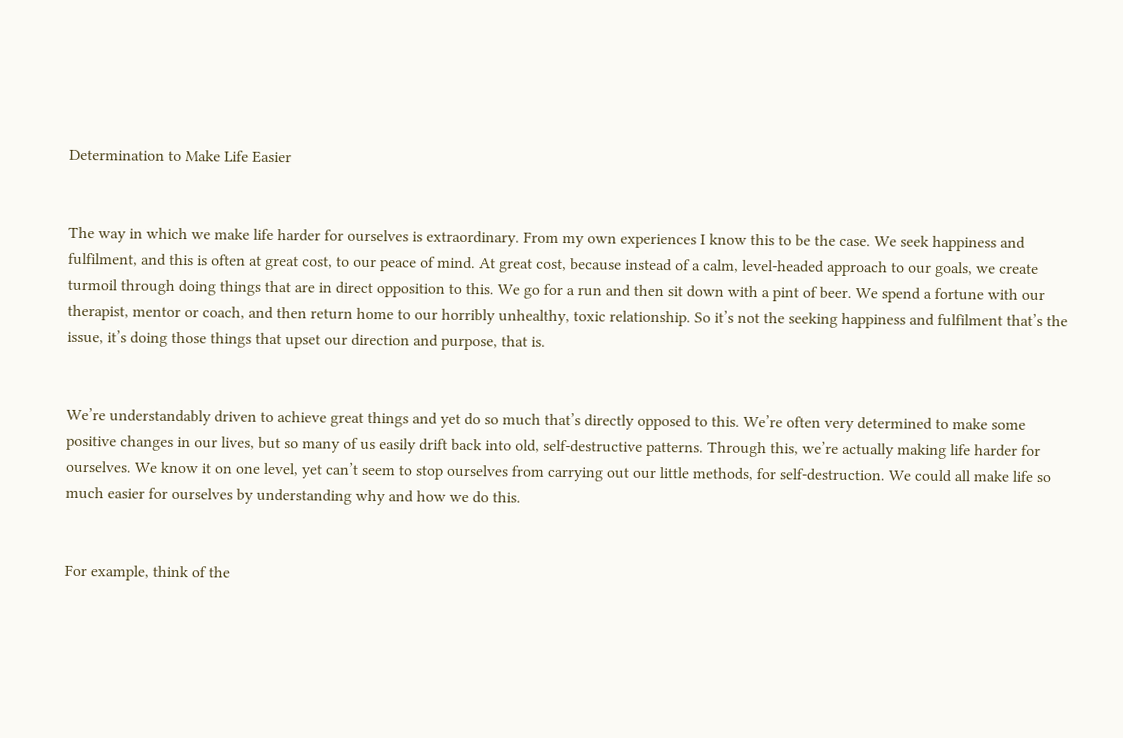Determination to Make Life Easier


The way in which we make life harder for ourselves is extraordinary. From my own experiences I know this to be the case. We seek happiness and fulfilment, and this is often at great cost, to our peace of mind. At great cost, because instead of a calm, level-headed approach to our goals, we create turmoil through doing things that are in direct opposition to this. We go for a run and then sit down with a pint of beer. We spend a fortune with our therapist, mentor or coach, and then return home to our horribly unhealthy, toxic relationship. So it’s not the seeking happiness and fulfilment that’s the issue, it’s doing those things that upset our direction and purpose, that is.


We’re understandably driven to achieve great things and yet do so much that’s directly opposed to this. We’re often very determined to make some positive changes in our lives, but so many of us easily drift back into old, self-destructive patterns. Through this, we’re actually making life harder for ourselves. We know it on one level, yet can’t seem to stop ourselves from carrying out our little methods, for self-destruction. We could all make life so much easier for ourselves by understanding why and how we do this.


For example, think of the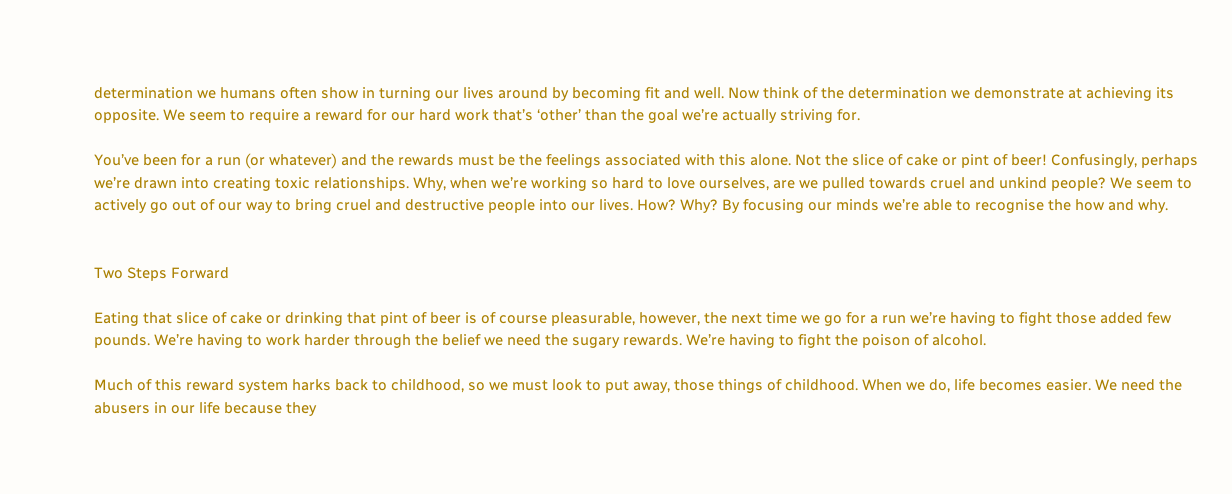determination we humans often show in turning our lives around by becoming fit and well. Now think of the determination we demonstrate at achieving its opposite. We seem to require a reward for our hard work that’s ‘other’ than the goal we’re actually striving for.

You’ve been for a run (or whatever) and the rewards must be the feelings associated with this alone. Not the slice of cake or pint of beer! Confusingly, perhaps we’re drawn into creating toxic relationships. Why, when we’re working so hard to love ourselves, are we pulled towards cruel and unkind people? We seem to actively go out of our way to bring cruel and destructive people into our lives. How? Why? By focusing our minds we’re able to recognise the how and why.


Two Steps Forward

Eating that slice of cake or drinking that pint of beer is of course pleasurable, however, the next time we go for a run we’re having to fight those added few pounds. We’re having to work harder through the belief we need the sugary rewards. We’re having to fight the poison of alcohol.

Much of this reward system harks back to childhood, so we must look to put away, those things of childhood. When we do, life becomes easier. We need the abusers in our life because they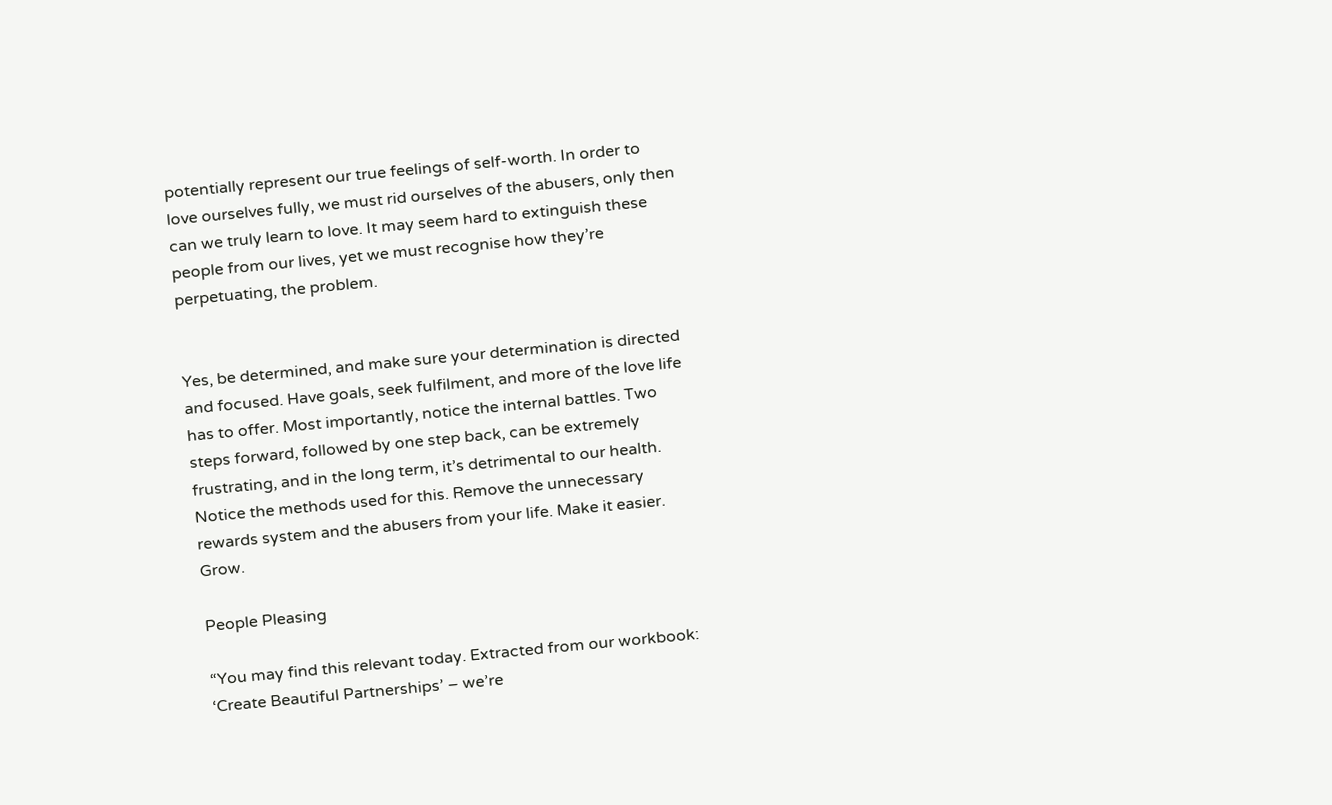potentially represent our true feelings of self-worth. In order to love ourselves fully, we must rid ourselves of the abusers, only then can we truly learn to love. It may seem hard to extinguish these people from our lives, yet we must recognise how they’re perpetuating, the problem.


Yes, be determined, and make sure your determination is directed and focused. Have goals, seek fulfilment, and more of the love life has to offer. Most importantly, notice the internal battles. Two steps forward, followed by one step back, can be extremely frustrating, and in the long term, it’s detrimental to our health. Notice the methods used for this. Remove the unnecessary rewards system and the abusers from your life. Make it easier. Grow.

People Pleasing

“You may find this relevant today. Extracted from our workbook: ‘Create Beautiful Partnerships’ – we’re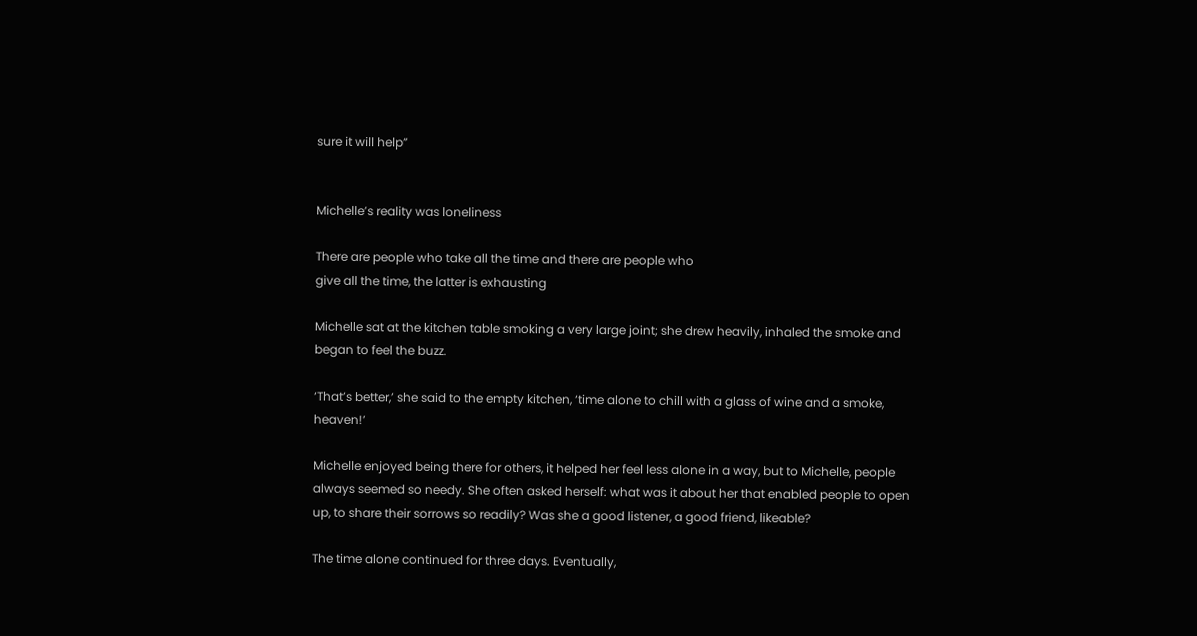sure it will help”


Michelle’s reality was loneliness

There are people who take all the time and there are people who
give all the time, the latter is exhausting

Michelle sat at the kitchen table smoking a very large joint; she drew heavily, inhaled the smoke and began to feel the buzz.

‘That’s better,’ she said to the empty kitchen, ‘time alone to chill with a glass of wine and a smoke, heaven!’

Michelle enjoyed being there for others, it helped her feel less alone in a way, but to Michelle, people always seemed so needy. She often asked herself: what was it about her that enabled people to open up, to share their sorrows so readily? Was she a good listener, a good friend, likeable?

The time alone continued for three days. Eventually,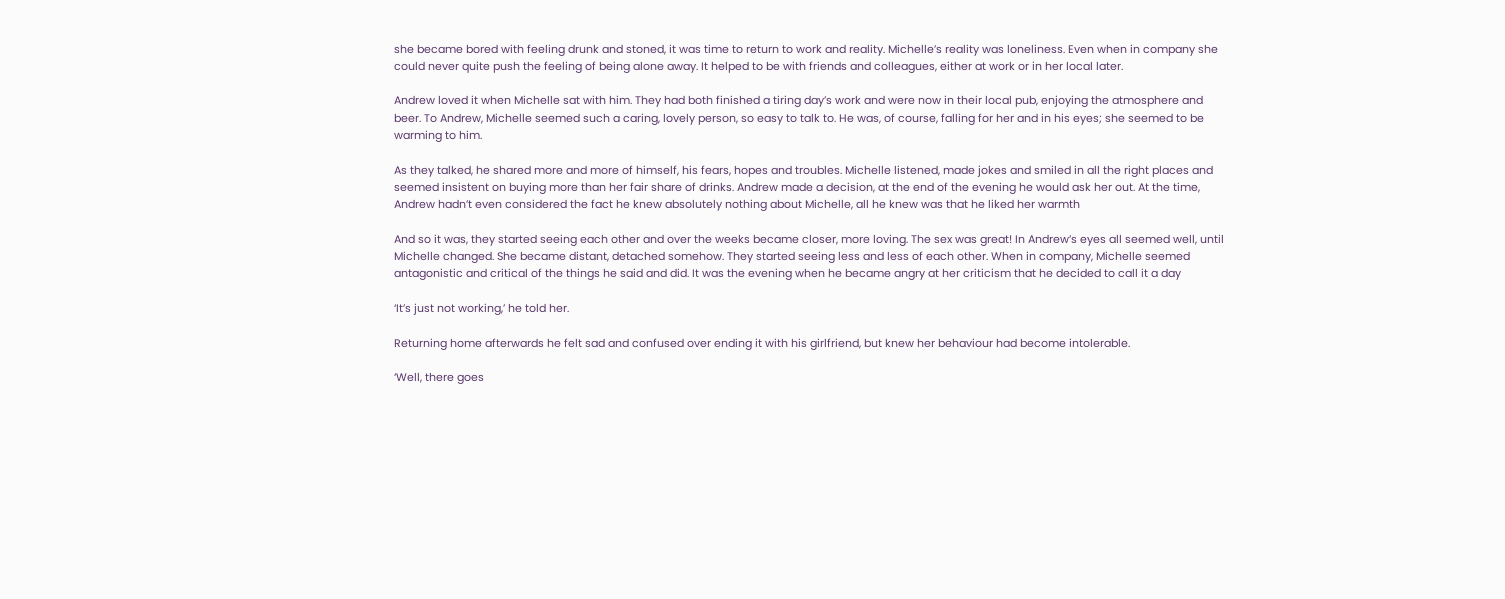she became bored with feeling drunk and stoned, it was time to return to work and reality. Michelle’s reality was loneliness. Even when in company she could never quite push the feeling of being alone away. It helped to be with friends and colleagues, either at work or in her local later.

Andrew loved it when Michelle sat with him. They had both finished a tiring day’s work and were now in their local pub, enjoying the atmosphere and beer. To Andrew, Michelle seemed such a caring, lovely person, so easy to talk to. He was, of course, falling for her and in his eyes; she seemed to be warming to him.

As they talked, he shared more and more of himself, his fears, hopes and troubles. Michelle listened, made jokes and smiled in all the right places and seemed insistent on buying more than her fair share of drinks. Andrew made a decision, at the end of the evening he would ask her out. At the time, Andrew hadn’t even considered the fact he knew absolutely nothing about Michelle, all he knew was that he liked her warmth

And so it was, they started seeing each other and over the weeks became closer, more loving. The sex was great! In Andrew’s eyes all seemed well, until Michelle changed. She became distant, detached somehow. They started seeing less and less of each other. When in company, Michelle seemed antagonistic and critical of the things he said and did. It was the evening when he became angry at her criticism that he decided to call it a day

‘It’s just not working,’ he told her.

Returning home afterwards he felt sad and confused over ending it with his girlfriend, but knew her behaviour had become intolerable.

‘Well, there goes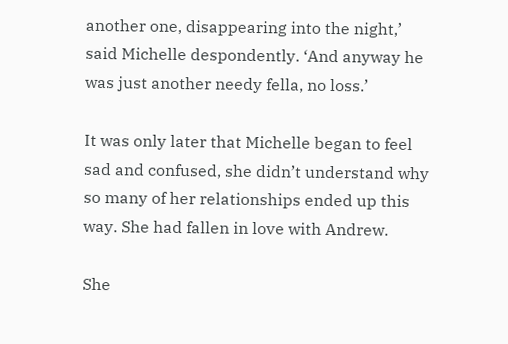another one, disappearing into the night,’ said Michelle despondently. ‘And anyway he was just another needy fella, no loss.’

It was only later that Michelle began to feel sad and confused, she didn’t understand why so many of her relationships ended up this way. She had fallen in love with Andrew.

She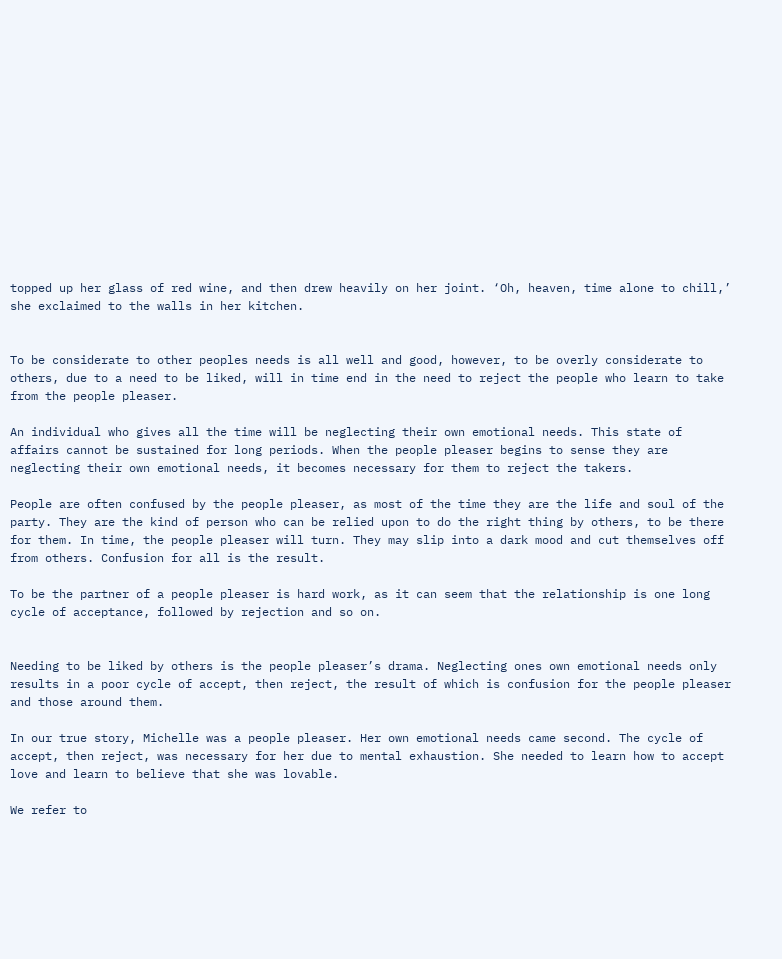topped up her glass of red wine, and then drew heavily on her joint. ‘Oh, heaven, time alone to chill,’ she exclaimed to the walls in her kitchen.


To be considerate to other peoples needs is all well and good, however, to be overly considerate to others, due to a need to be liked, will in time end in the need to reject the people who learn to take from the people pleaser.

An individual who gives all the time will be neglecting their own emotional needs. This state of affairs cannot be sustained for long periods. When the people pleaser begins to sense they are neglecting their own emotional needs, it becomes necessary for them to reject the takers.

People are often confused by the people pleaser, as most of the time they are the life and soul of the party. They are the kind of person who can be relied upon to do the right thing by others, to be there for them. In time, the people pleaser will turn. They may slip into a dark mood and cut themselves off from others. Confusion for all is the result.

To be the partner of a people pleaser is hard work, as it can seem that the relationship is one long cycle of acceptance, followed by rejection and so on.


Needing to be liked by others is the people pleaser’s drama. Neglecting ones own emotional needs only results in a poor cycle of accept, then reject, the result of which is confusion for the people pleaser and those around them.

In our true story, Michelle was a people pleaser. Her own emotional needs came second. The cycle of accept, then reject, was necessary for her due to mental exhaustion. She needed to learn how to accept love and learn to believe that she was lovable.

We refer to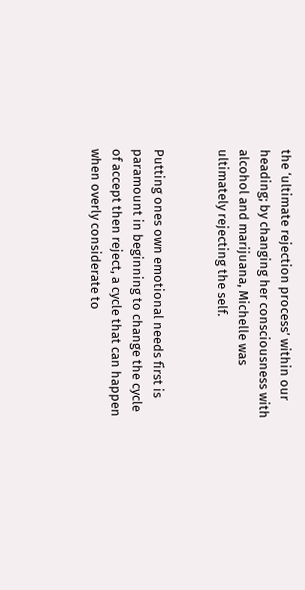the ‘ultimate rejection process’ within our heading; by changing her consciousness with alcohol and marijuana, Michelle was ultimately rejecting the self.


Putting ones own emotional needs first is paramount in beginning to change the cycle of accept then reject, a cycle that can happen when overly considerate to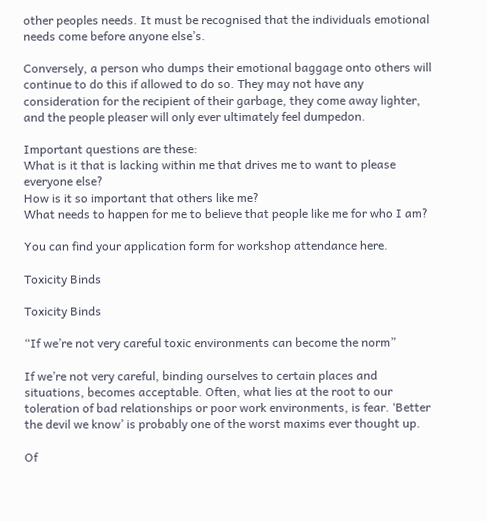other peoples needs. It must be recognised that the individuals emotional needs come before anyone else’s.

Conversely, a person who dumps their emotional baggage onto others will continue to do this if allowed to do so. They may not have any consideration for the recipient of their garbage, they come away lighter, and the people pleaser will only ever ultimately feel dumpedon.

Important questions are these:
What is it that is lacking within me that drives me to want to please everyone else?
How is it so important that others like me?
What needs to happen for me to believe that people like me for who I am?

You can find your application form for workshop attendance here.

Toxicity Binds

Toxicity Binds

“If we’re not very careful toxic environments can become the norm”

If we’re not very careful, binding ourselves to certain places and situations, becomes acceptable. Often, what lies at the root to our toleration of bad relationships or poor work environments, is fear. ‘Better the devil we know’ is probably one of the worst maxims ever thought up.

Of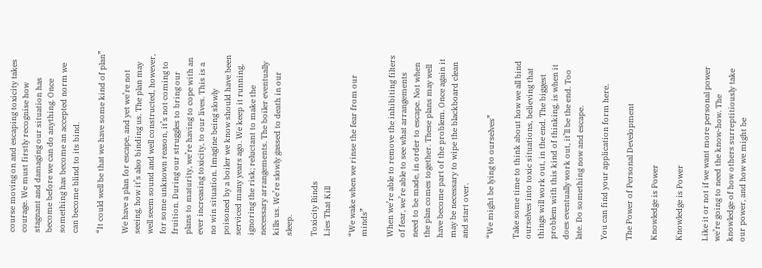course moving on and escaping toxicity takes courage. We must firstly recognise how stagnant and damaging our situation has become before we can do anything. Once something has become an accepted norm we can become blind to its bind.

“It could well be that we have some kind of plan”

We have a plan for escape, and yet we’re not seeing, how it’s also binding us. The plan may well seem sound and well constructed, however, for some unknown reason, it’s not coming to fruition. During our struggles to bring our plans to maturity, we’re having to cope with an ever increasing toxicity, to our lives. This is a no win situation. Imagine being slowly poisoned by a boiler we know should have been serviced many years ago. We keep it running, ignoring the risk; reluctant to make the necessary arrangements. The boiler eventually kills us. We’re slowly gassed to death in our sleep.

Toxicity Binds
Lies That Kill

“We wake when we rinse the fear from our minds”

When we’re able to remove the inhibiting filters of fear, we’re able to see what arrangements need to be made, in order to escape. Not when the plan comes together. These plans may well have become part of the problem. Once again it may be necessary to wipe the blackboard clean and start over.

“We might be lying to ourselves”

Take some time to think about how we all bind ourselves into toxic situations, believing that things will work out, in the end. The biggest problem with this kind of thinking, is when it does eventually work out, it’ll be the end. Too late. Do something now and escape.

You can find your application form here.

The Power of Personal Development

Knowledge is Power

Knowledge is Power

Like it or not if we want more personal power we’re going to need the know-how. The knowledge of how others surreptitiously take our power, and how we might be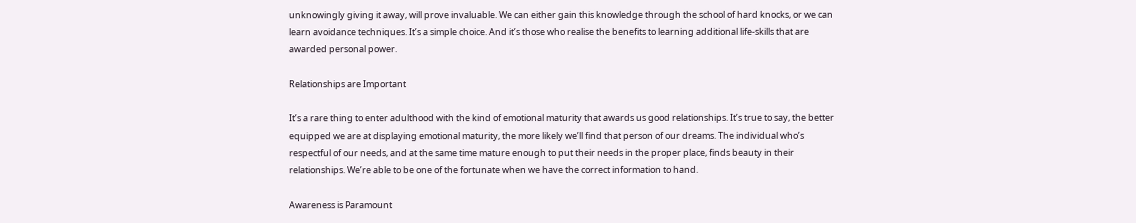unknowingly giving it away, will prove invaluable. We can either gain this knowledge through the school of hard knocks, or we can learn avoidance techniques. It’s a simple choice. And it’s those who realise the benefits to learning additional life-skills that are awarded personal power.

Relationships are Important

It’s a rare thing to enter adulthood with the kind of emotional maturity that awards us good relationships. It’s true to say, the better equipped we are at displaying emotional maturity, the more likely we’ll find that person of our dreams. The individual who’s respectful of our needs, and at the same time mature enough to put their needs in the proper place, finds beauty in their relationships. We’re able to be one of the fortunate when we have the correct information to hand.

Awareness is Paramount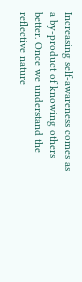Increasing self-awareness comes as a by-product of knowing others better. Once we understand the reflective nature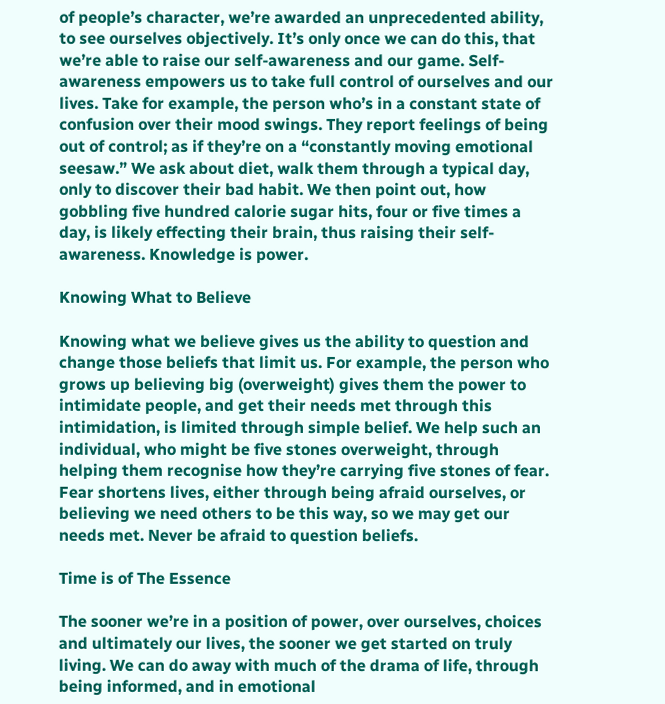of people’s character, we’re awarded an unprecedented ability, to see ourselves objectively. It’s only once we can do this, that we’re able to raise our self-awareness and our game. Self-awareness empowers us to take full control of ourselves and our lives. Take for example, the person who’s in a constant state of confusion over their mood swings. They report feelings of being out of control; as if they’re on a “constantly moving emotional seesaw.” We ask about diet, walk them through a typical day, only to discover their bad habit. We then point out, how gobbling five hundred calorie sugar hits, four or five times a day, is likely effecting their brain, thus raising their self-awareness. Knowledge is power.

Knowing What to Believe

Knowing what we believe gives us the ability to question and change those beliefs that limit us. For example, the person who grows up believing big (overweight) gives them the power to intimidate people, and get their needs met through this intimidation, is limited through simple belief. We help such an individual, who might be five stones overweight, through helping them recognise how they’re carrying five stones of fear. Fear shortens lives, either through being afraid ourselves, or believing we need others to be this way, so we may get our needs met. Never be afraid to question beliefs.

Time is of The Essence

The sooner we’re in a position of power, over ourselves, choices and ultimately our lives, the sooner we get started on truly living. We can do away with much of the drama of life, through being informed, and in emotional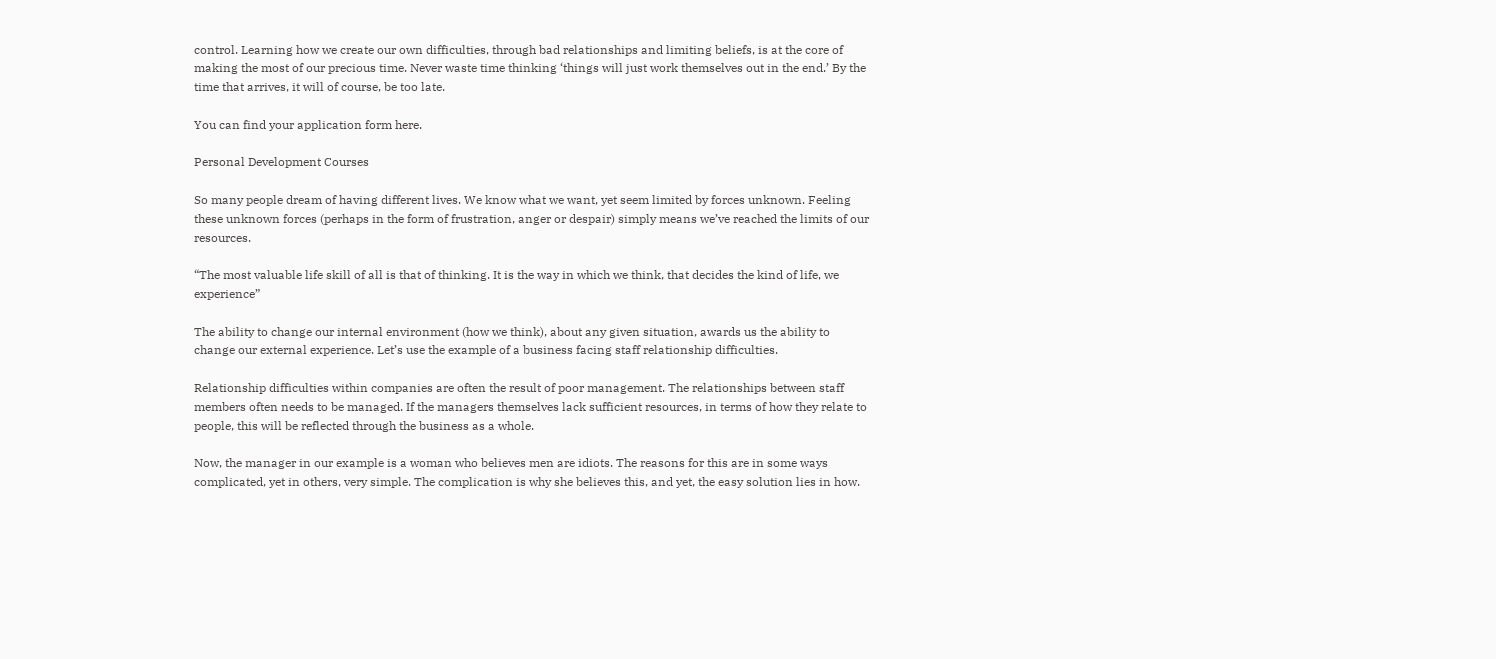control. Learning how we create our own difficulties, through bad relationships and limiting beliefs, is at the core of making the most of our precious time. Never waste time thinking ‘things will just work themselves out in the end.’ By the time that arrives, it will of course, be too late.

You can find your application form here.

Personal Development Courses

So many people dream of having different lives. We know what we want, yet seem limited by forces unknown. Feeling these unknown forces (perhaps in the form of frustration, anger or despair) simply means we’ve reached the limits of our resources.

“The most valuable life skill of all is that of thinking. It is the way in which we think, that decides the kind of life, we experience”

The ability to change our internal environment (how we think), about any given situation, awards us the ability to change our external experience. Let’s use the example of a business facing staff relationship difficulties.

Relationship difficulties within companies are often the result of poor management. The relationships between staff members often needs to be managed. If the managers themselves lack sufficient resources, in terms of how they relate to people, this will be reflected through the business as a whole.

Now, the manager in our example is a woman who believes men are idiots. The reasons for this are in some ways complicated, yet in others, very simple. The complication is why she believes this, and yet, the easy solution lies in how.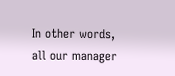In other words, all our manager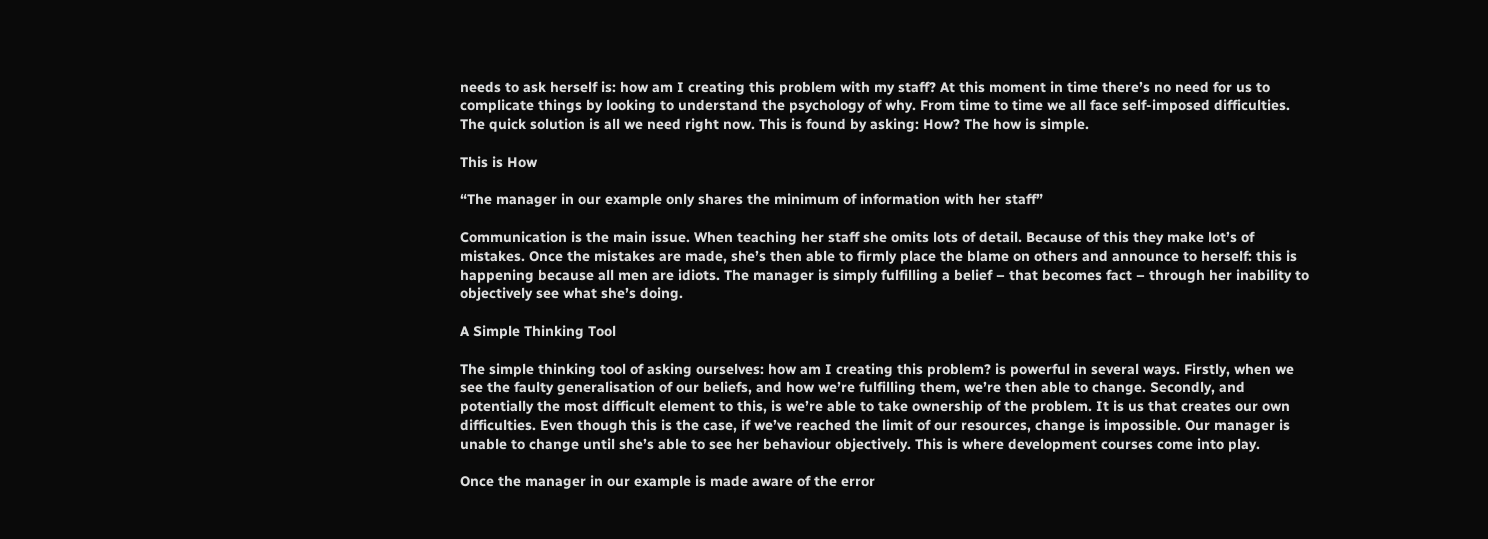needs to ask herself is: how am I creating this problem with my staff? At this moment in time there’s no need for us to complicate things by looking to understand the psychology of why. From time to time we all face self-imposed difficulties. The quick solution is all we need right now. This is found by asking: How? The how is simple.

This is How

“The manager in our example only shares the minimum of information with her staff”

Communication is the main issue. When teaching her staff she omits lots of detail. Because of this they make lot’s of mistakes. Once the mistakes are made, she’s then able to firmly place the blame on others and announce to herself: this is happening because all men are idiots. The manager is simply fulfilling a belief – that becomes fact – through her inability to objectively see what she’s doing.

A Simple Thinking Tool

The simple thinking tool of asking ourselves: how am I creating this problem? is powerful in several ways. Firstly, when we see the faulty generalisation of our beliefs, and how we’re fulfilling them, we’re then able to change. Secondly, and potentially the most difficult element to this, is we’re able to take ownership of the problem. It is us that creates our own difficulties. Even though this is the case, if we’ve reached the limit of our resources, change is impossible. Our manager is unable to change until she’s able to see her behaviour objectively. This is where development courses come into play.

Once the manager in our example is made aware of the error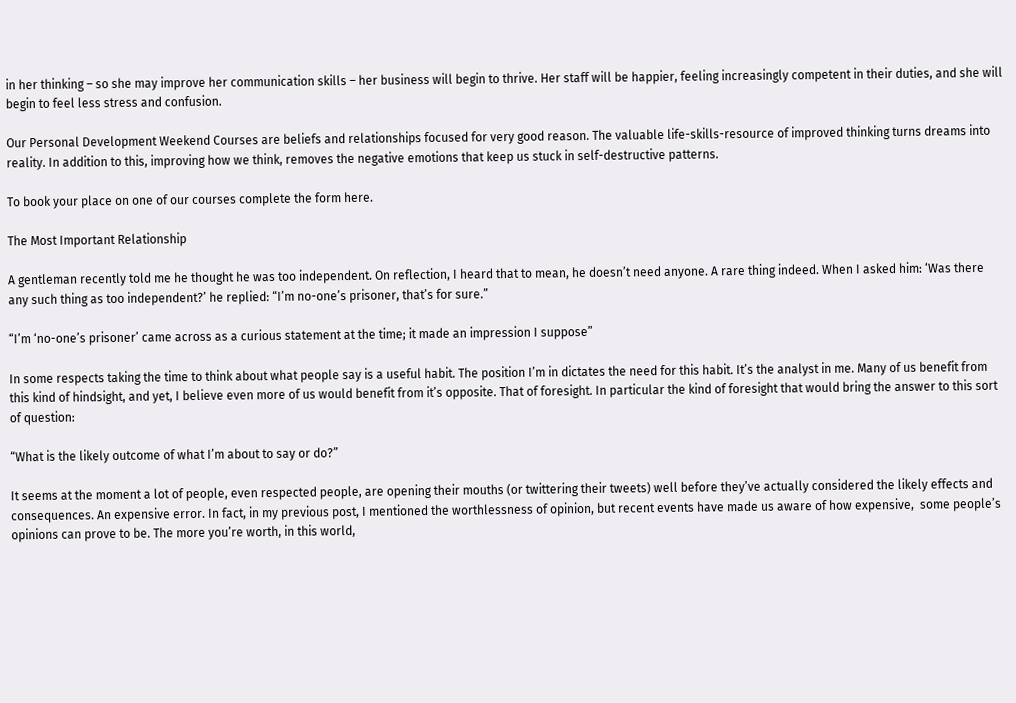in her thinking – so she may improve her communication skills – her business will begin to thrive. Her staff will be happier, feeling increasingly competent in their duties, and she will begin to feel less stress and confusion.

Our Personal Development Weekend Courses are beliefs and relationships focused for very good reason. The valuable life-skills-resource of improved thinking turns dreams into reality. In addition to this, improving how we think, removes the negative emotions that keep us stuck in self-destructive patterns.

To book your place on one of our courses complete the form here.

The Most Important Relationship

A gentleman recently told me he thought he was too independent. On reflection, I heard that to mean, he doesn’t need anyone. A rare thing indeed. When I asked him: ‘Was there any such thing as too independent?’ he replied: “I’m no-one’s prisoner, that’s for sure.”

“I’m ‘no-one’s prisoner’ came across as a curious statement at the time; it made an impression I suppose”

In some respects taking the time to think about what people say is a useful habit. The position I’m in dictates the need for this habit. It’s the analyst in me. Many of us benefit from this kind of hindsight, and yet, I believe even more of us would benefit from it’s opposite. That of foresight. In particular the kind of foresight that would bring the answer to this sort of question:

“What is the likely outcome of what I’m about to say or do?”

It seems at the moment a lot of people, even respected people, are opening their mouths (or twittering their tweets) well before they’ve actually considered the likely effects and consequences. An expensive error. In fact, in my previous post, I mentioned the worthlessness of opinion, but recent events have made us aware of how expensive,  some people’s opinions can prove to be. The more you’re worth, in this world,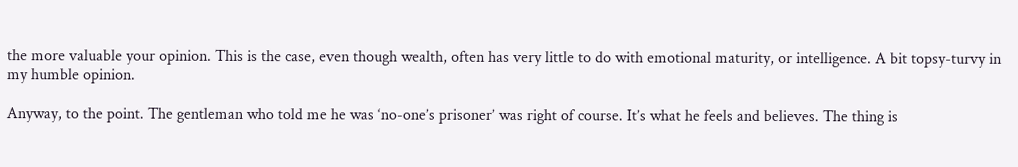the more valuable your opinion. This is the case, even though wealth, often has very little to do with emotional maturity, or intelligence. A bit topsy-turvy in my humble opinion.

Anyway, to the point. The gentleman who told me he was ‘no-one’s prisoner’ was right of course. It’s what he feels and believes. The thing is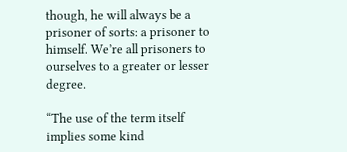though, he will always be a prisoner of sorts: a prisoner to himself. We’re all prisoners to ourselves to a greater or lesser degree.

“The use of the term itself implies some kind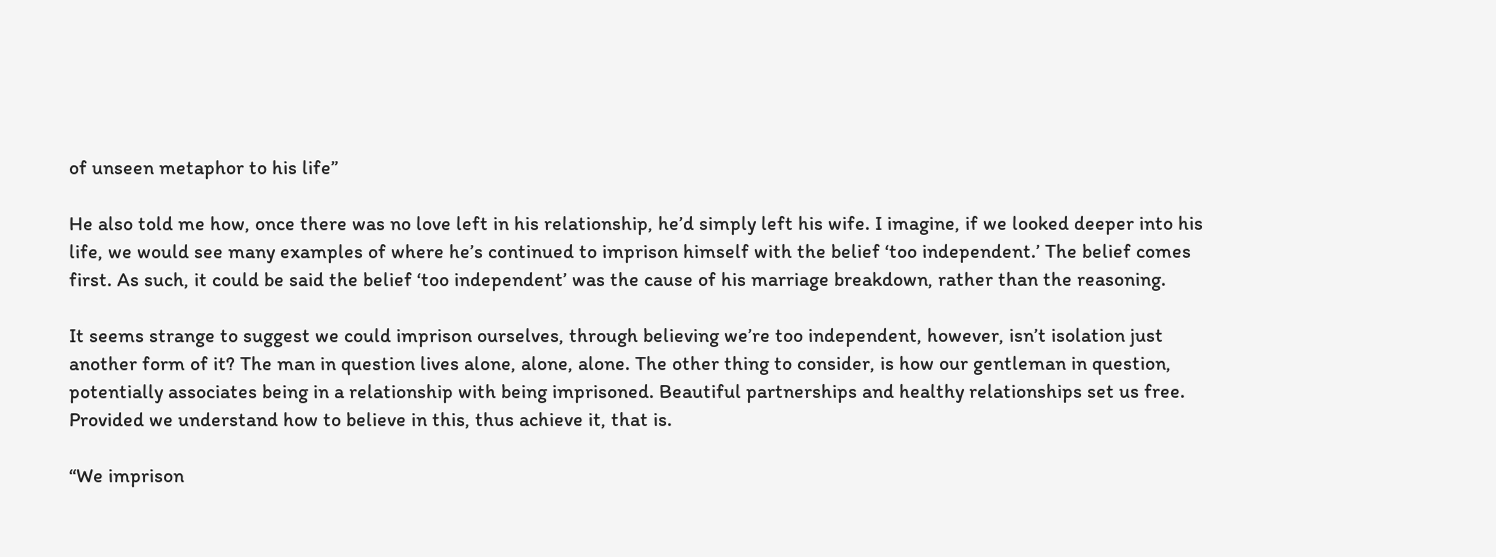of unseen metaphor to his life”

He also told me how, once there was no love left in his relationship, he’d simply left his wife. I imagine, if we looked deeper into his life, we would see many examples of where he’s continued to imprison himself with the belief ‘too independent.’ The belief comes first. As such, it could be said the belief ‘too independent’ was the cause of his marriage breakdown, rather than the reasoning.

It seems strange to suggest we could imprison ourselves, through believing we’re too independent, however, isn’t isolation just another form of it? The man in question lives alone, alone, alone. The other thing to consider, is how our gentleman in question, potentially associates being in a relationship with being imprisoned. Beautiful partnerships and healthy relationships set us free. Provided we understand how to believe in this, thus achieve it, that is.

“We imprison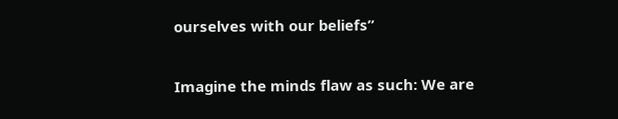ourselves with our beliefs”

Imagine the minds flaw as such: We are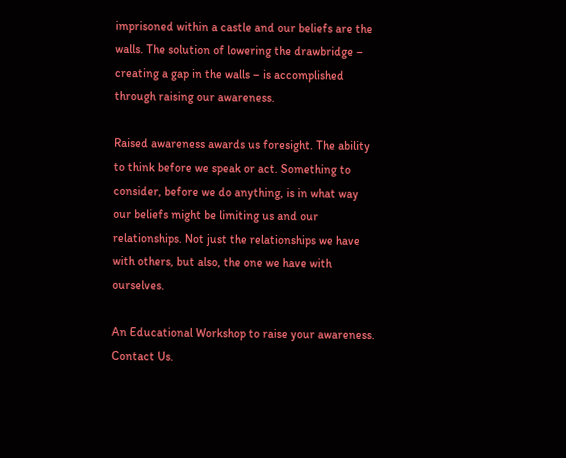imprisoned within a castle and our beliefs are the walls. The solution of lowering the drawbridge – creating a gap in the walls – is accomplished through raising our awareness.

Raised awareness awards us foresight. The ability to think before we speak or act. Something to consider, before we do anything, is in what way our beliefs might be limiting us and our relationships. Not just the relationships we have with others, but also, the one we have with ourselves.

An Educational Workshop to raise your awareness. Contact Us.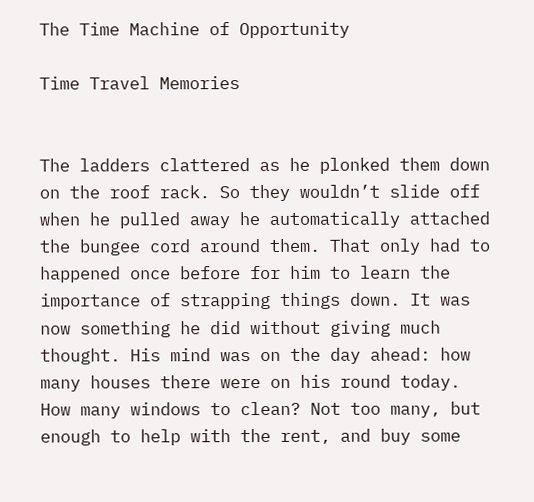The Time Machine of Opportunity

Time Travel Memories


The ladders clattered as he plonked them down on the roof rack. So they wouldn’t slide off when he pulled away he automatically attached the bungee cord around them. That only had to happened once before for him to learn the importance of strapping things down. It was now something he did without giving much thought. His mind was on the day ahead: how many houses there were on his round today. How many windows to clean? Not too many, but enough to help with the rent, and buy some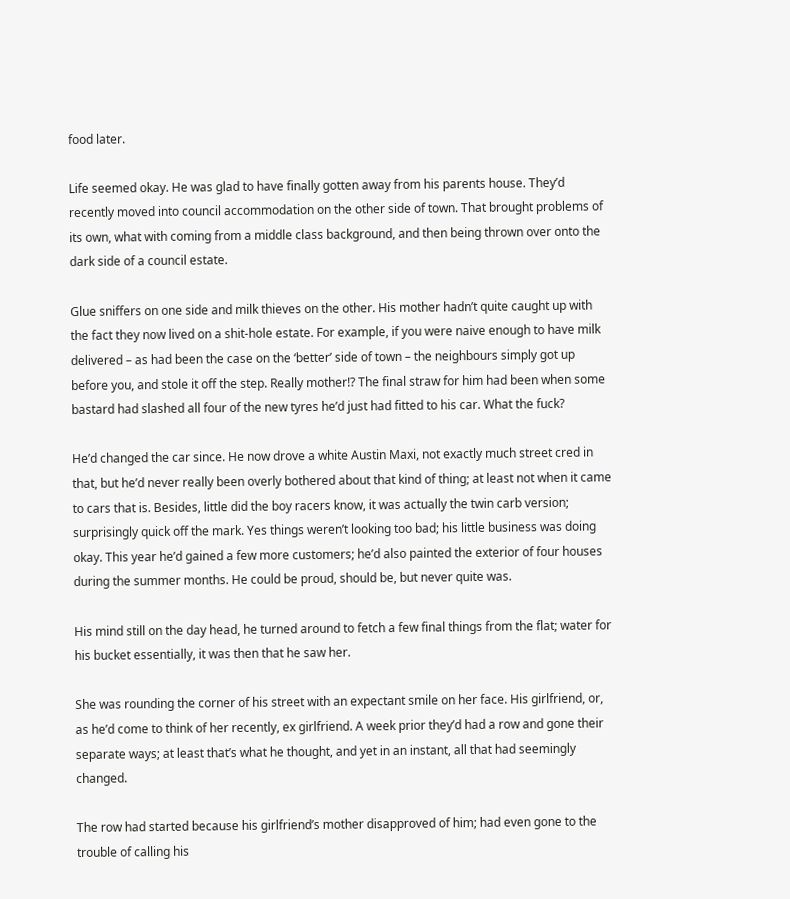food later.

Life seemed okay. He was glad to have finally gotten away from his parents house. They’d recently moved into council accommodation on the other side of town. That brought problems of its own, what with coming from a middle class background, and then being thrown over onto the dark side of a council estate.

Glue sniffers on one side and milk thieves on the other. His mother hadn’t quite caught up with the fact they now lived on a shit-hole estate. For example, if you were naive enough to have milk delivered – as had been the case on the ‘better’ side of town – the neighbours simply got up before you, and stole it off the step. Really mother!? The final straw for him had been when some bastard had slashed all four of the new tyres he’d just had fitted to his car. What the fuck?

He’d changed the car since. He now drove a white Austin Maxi, not exactly much street cred in that, but he’d never really been overly bothered about that kind of thing; at least not when it came to cars that is. Besides, little did the boy racers know, it was actually the twin carb version; surprisingly quick off the mark. Yes things weren’t looking too bad; his little business was doing okay. This year he’d gained a few more customers; he’d also painted the exterior of four houses during the summer months. He could be proud, should be, but never quite was.

His mind still on the day head, he turned around to fetch a few final things from the flat; water for his bucket essentially, it was then that he saw her.

She was rounding the corner of his street with an expectant smile on her face. His girlfriend, or, as he’d come to think of her recently, ex girlfriend. A week prior they’d had a row and gone their separate ways; at least that’s what he thought, and yet in an instant, all that had seemingly changed.

The row had started because his girlfriend’s mother disapproved of him; had even gone to the trouble of calling his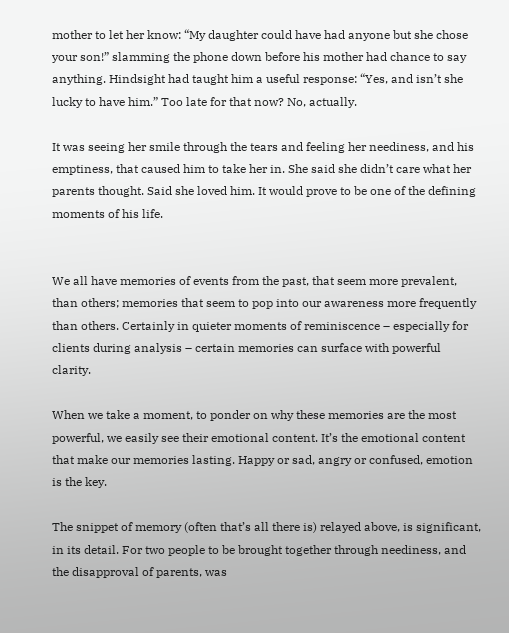mother to let her know: “My daughter could have had anyone but she chose your son!” slamming the phone down before his mother had chance to say anything. Hindsight had taught him a useful response: “Yes, and isn’t she lucky to have him.” Too late for that now? No, actually.

It was seeing her smile through the tears and feeling her neediness, and his emptiness, that caused him to take her in. She said she didn’t care what her parents thought. Said she loved him. It would prove to be one of the defining moments of his life.


We all have memories of events from the past, that seem more prevalent, than others; memories that seem to pop into our awareness more frequently than others. Certainly in quieter moments of reminiscence – especially for clients during analysis – certain memories can surface with powerful clarity.

When we take a moment, to ponder on why these memories are the most powerful, we easily see their emotional content. It’s the emotional content that make our memories lasting. Happy or sad, angry or confused, emotion is the key.

The snippet of memory (often that’s all there is) relayed above, is significant, in its detail. For two people to be brought together through neediness, and the disapproval of parents, was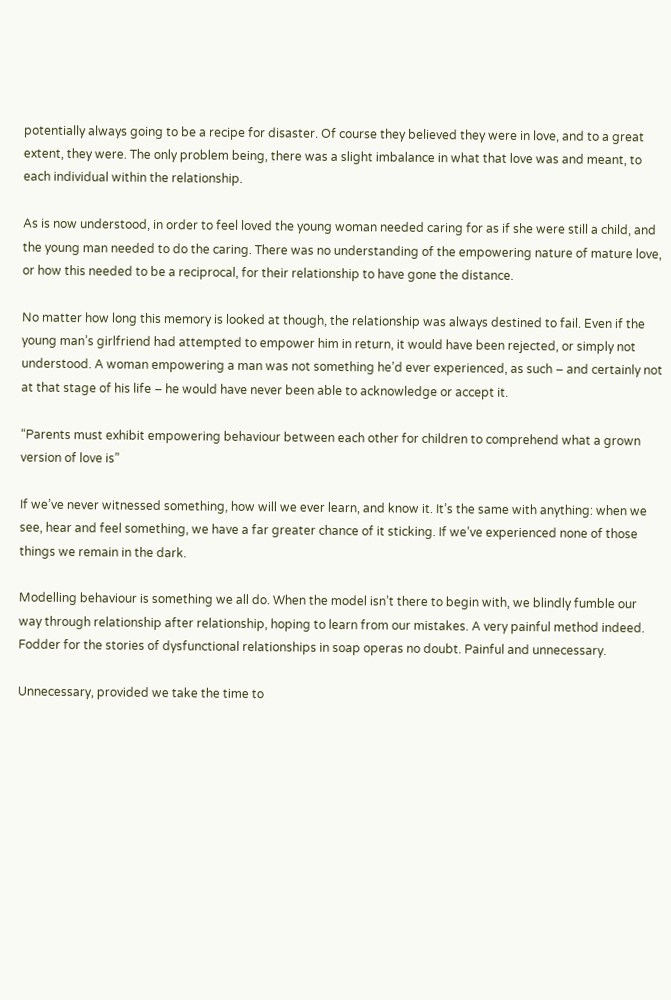potentially always going to be a recipe for disaster. Of course they believed they were in love, and to a great extent, they were. The only problem being, there was a slight imbalance in what that love was and meant, to each individual within the relationship.

As is now understood, in order to feel loved the young woman needed caring for as if she were still a child, and the young man needed to do the caring. There was no understanding of the empowering nature of mature love, or how this needed to be a reciprocal, for their relationship to have gone the distance.

No matter how long this memory is looked at though, the relationship was always destined to fail. Even if the young man’s girlfriend had attempted to empower him in return, it would have been rejected, or simply not understood. A woman empowering a man was not something he’d ever experienced, as such – and certainly not at that stage of his life – he would have never been able to acknowledge or accept it.

“Parents must exhibit empowering behaviour between each other for children to comprehend what a grown version of love is”

If we’ve never witnessed something, how will we ever learn, and know it. It’s the same with anything: when we see, hear and feel something, we have a far greater chance of it sticking. If we’ve experienced none of those things we remain in the dark.

Modelling behaviour is something we all do. When the model isn’t there to begin with, we blindly fumble our way through relationship after relationship, hoping to learn from our mistakes. A very painful method indeed. Fodder for the stories of dysfunctional relationships in soap operas no doubt. Painful and unnecessary.

Unnecessary, provided we take the time to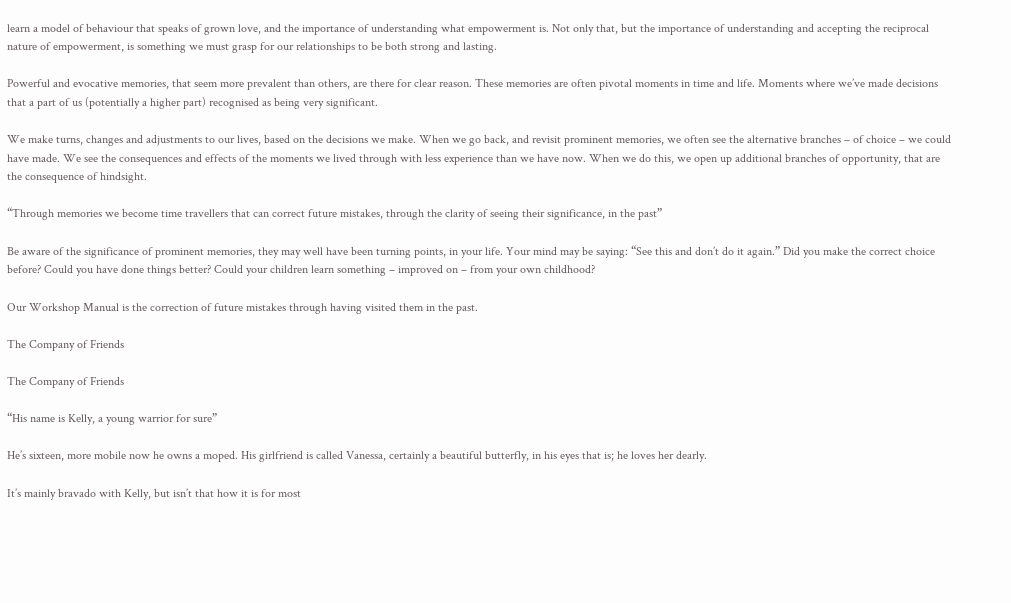learn a model of behaviour that speaks of grown love, and the importance of understanding what empowerment is. Not only that, but the importance of understanding and accepting the reciprocal nature of empowerment, is something we must grasp for our relationships to be both strong and lasting.

Powerful and evocative memories, that seem more prevalent than others, are there for clear reason. These memories are often pivotal moments in time and life. Moments where we’ve made decisions that a part of us (potentially a higher part) recognised as being very significant.

We make turns, changes and adjustments to our lives, based on the decisions we make. When we go back, and revisit prominent memories, we often see the alternative branches – of choice – we could have made. We see the consequences and effects of the moments we lived through with less experience than we have now. When we do this, we open up additional branches of opportunity, that are the consequence of hindsight.

“Through memories we become time travellers that can correct future mistakes, through the clarity of seeing their significance, in the past”

Be aware of the significance of prominent memories, they may well have been turning points, in your life. Your mind may be saying: “See this and don’t do it again.” Did you make the correct choice before? Could you have done things better? Could your children learn something – improved on – from your own childhood?

Our Workshop Manual is the correction of future mistakes through having visited them in the past.

The Company of Friends

The Company of Friends

“His name is Kelly, a young warrior for sure”

He’s sixteen, more mobile now he owns a moped. His girlfriend is called Vanessa, certainly a beautiful butterfly, in his eyes that is; he loves her dearly.

It’s mainly bravado with Kelly, but isn’t that how it is for most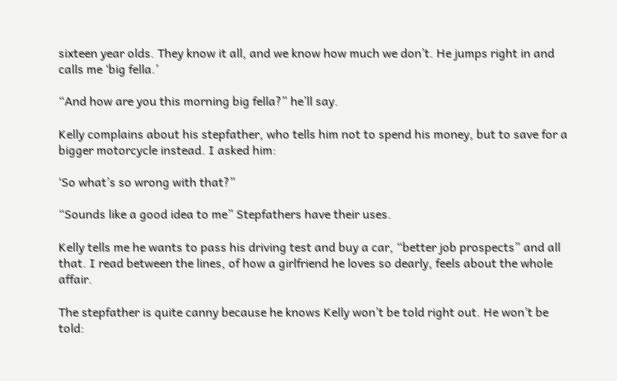sixteen year olds. They know it all, and we know how much we don’t. He jumps right in and calls me ‘big fella.’

“And how are you this morning big fella?” he’ll say.

Kelly complains about his stepfather, who tells him not to spend his money, but to save for a bigger motorcycle instead. I asked him:

‘So what’s so wrong with that?”

“Sounds like a good idea to me” Stepfathers have their uses.

Kelly tells me he wants to pass his driving test and buy a car, “better job prospects” and all that. I read between the lines, of how a girlfriend he loves so dearly, feels about the whole affair.

The stepfather is quite canny because he knows Kelly won’t be told right out. He won’t be told: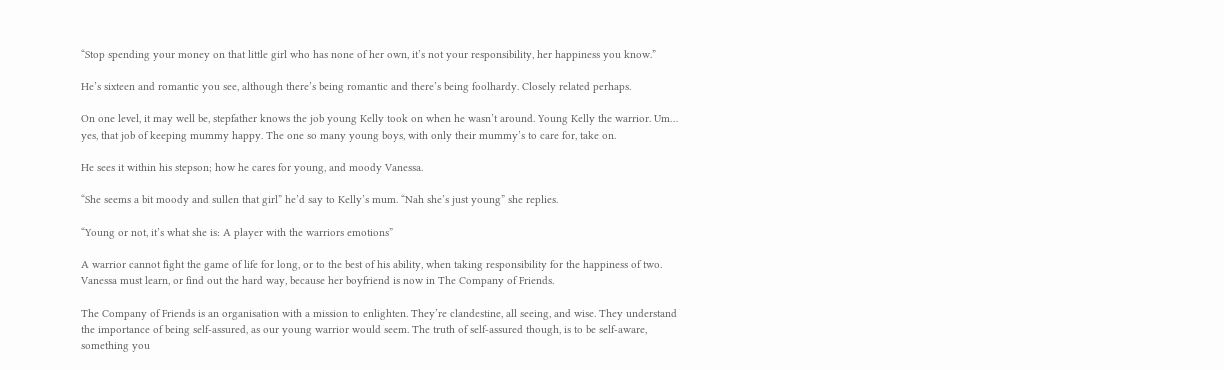“Stop spending your money on that little girl who has none of her own, it’s not your responsibility, her happiness you know.”

He’s sixteen and romantic you see, although there’s being romantic and there’s being foolhardy. Closely related perhaps.

On one level, it may well be, stepfather knows the job young Kelly took on when he wasn’t around. Young Kelly the warrior. Um… yes, that job of keeping mummy happy. The one so many young boys, with only their mummy’s to care for, take on.

He sees it within his stepson; how he cares for young, and moody Vanessa.

“She seems a bit moody and sullen that girl” he’d say to Kelly’s mum. “Nah she’s just young” she replies.

“Young or not, it’s what she is: A player with the warriors emotions”

A warrior cannot fight the game of life for long, or to the best of his ability, when taking responsibility for the happiness of two. Vanessa must learn, or find out the hard way, because her boyfriend is now in The Company of Friends.

The Company of Friends is an organisation with a mission to enlighten. They’re clandestine, all seeing, and wise. They understand the importance of being self-assured, as our young warrior would seem. The truth of self-assured though, is to be self-aware, something you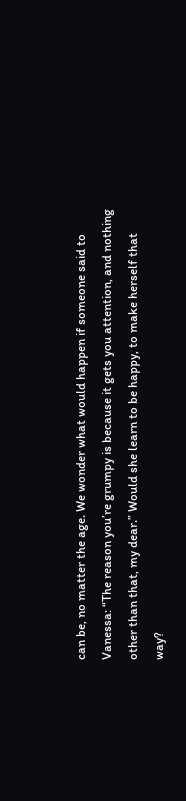can be, no matter the age. We wonder what would happen if someone said to Vanessa: “The reason you’re grumpy is because it gets you attention, and nothing other than that, my dear.” Would she learn to be happy, to make herself that way?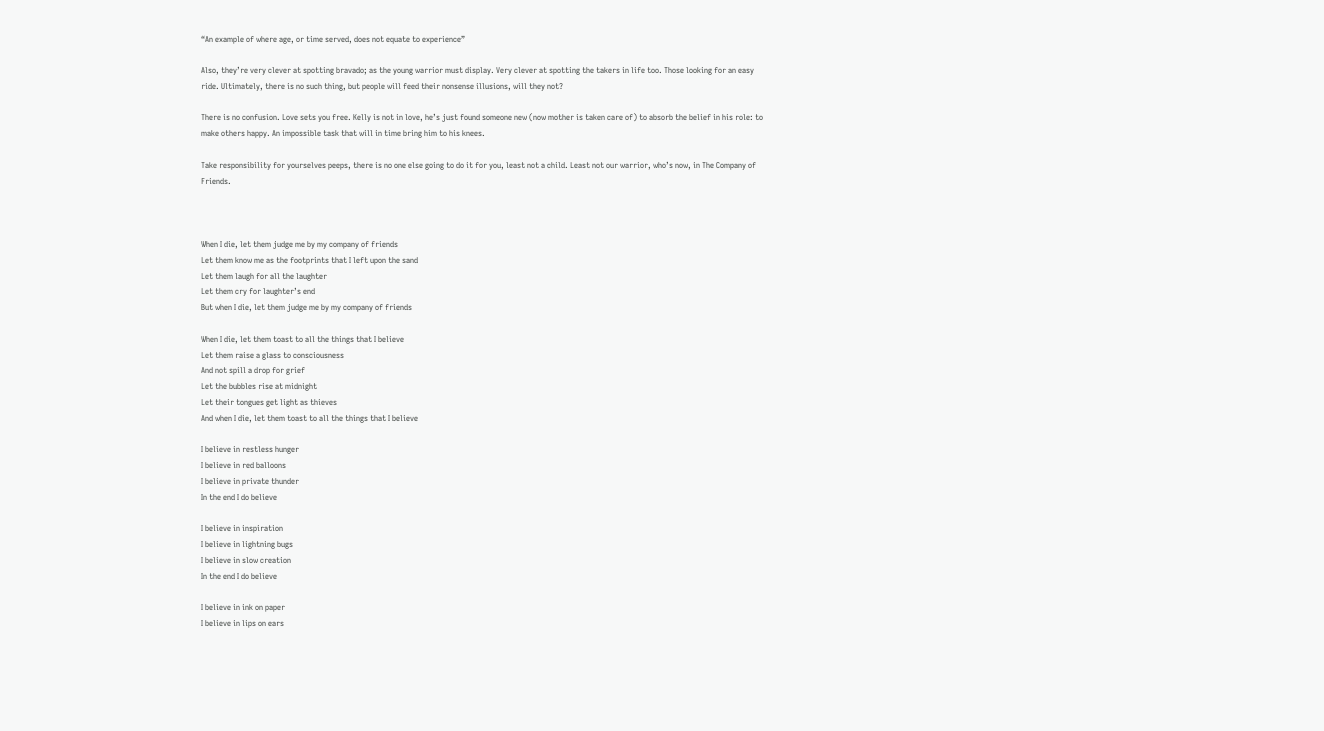“An example of where age, or time served, does not equate to experience”

Also, they’re very clever at spotting bravado; as the young warrior must display. Very clever at spotting the takers in life too. Those looking for an easy ride. Ultimately, there is no such thing, but people will feed their nonsense illusions, will they not?

There is no confusion. Love sets you free. Kelly is not in love, he’s just found someone new (now mother is taken care of) to absorb the belief in his role: to make others happy. An impossible task that will in time bring him to his knees.

Take responsibility for yourselves peeps, there is no one else going to do it for you, least not a child. Least not our warrior, who’s now, in The Company of Friends.



When I die, let them judge me by my company of friends
Let them know me as the footprints that I left upon the sand
Let them laugh for all the laughter
Let them cry for laughter’s end
But when I die, let them judge me by my company of friends

When I die, let them toast to all the things that I believe
Let them raise a glass to consciousness
And not spill a drop for grief
Let the bubbles rise at midnight
Let their tongues get light as thieves
And when I die, let them toast to all the things that I believe

I believe in restless hunger
I believe in red balloons
I believe in private thunder
In the end I do believe

I believe in inspiration
I believe in lightning bugs
I believe in slow creation
In the end I do believe

I believe in ink on paper
I believe in lips on ears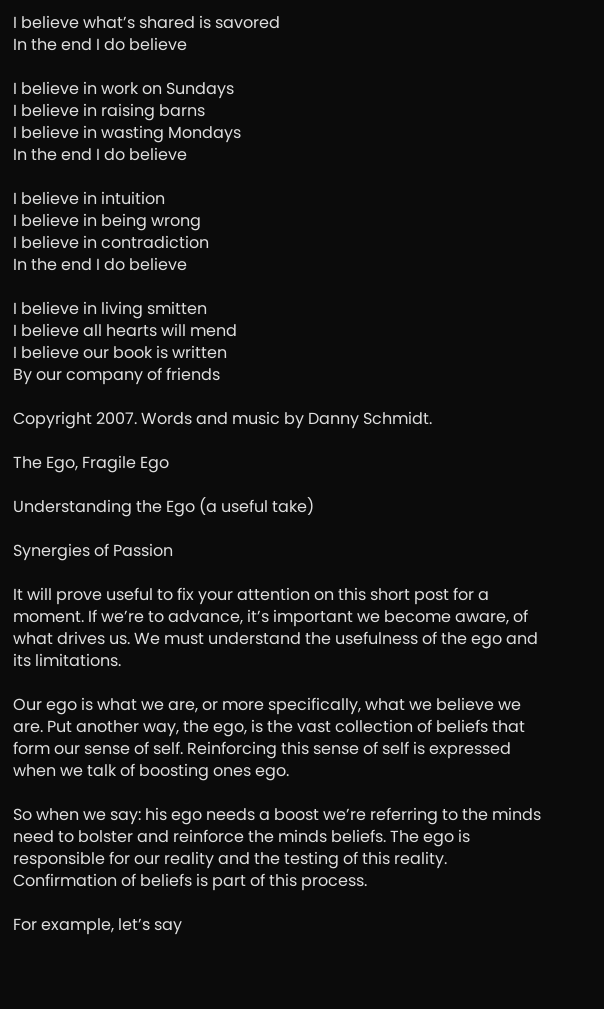I believe what’s shared is savored
In the end I do believe

I believe in work on Sundays
I believe in raising barns
I believe in wasting Mondays
In the end I do believe

I believe in intuition
I believe in being wrong
I believe in contradiction
In the end I do believe

I believe in living smitten
I believe all hearts will mend
I believe our book is written
By our company of friends

Copyright 2007. Words and music by Danny Schmidt.

The Ego, Fragile Ego

Understanding the Ego (a useful take)

Synergies of Passion

It will prove useful to fix your attention on this short post for a moment. If we’re to advance, it’s important we become aware, of what drives us. We must understand the usefulness of the ego and its limitations.

Our ego is what we are, or more specifically, what we believe we are. Put another way, the ego, is the vast collection of beliefs that form our sense of self. Reinforcing this sense of self is expressed when we talk of boosting ones ego.

So when we say: his ego needs a boost we’re referring to the minds need to bolster and reinforce the minds beliefs. The ego is responsible for our reality and the testing of this reality. Confirmation of beliefs is part of this process.

For example, let’s say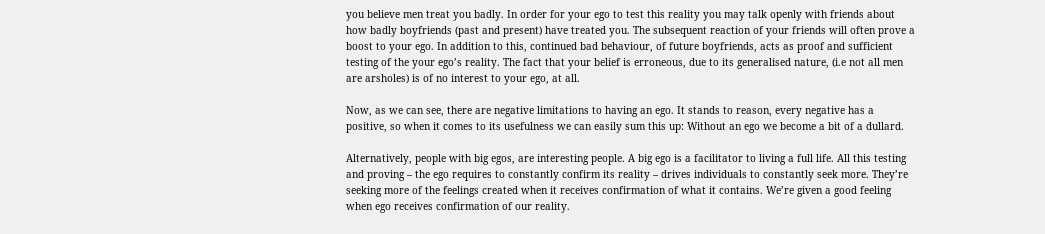you believe men treat you badly. In order for your ego to test this reality you may talk openly with friends about how badly boyfriends (past and present) have treated you. The subsequent reaction of your friends will often prove a boost to your ego. In addition to this, continued bad behaviour, of future boyfriends, acts as proof and sufficient testing of the your ego’s reality. The fact that your belief is erroneous, due to its generalised nature, (i.e not all men are arsholes) is of no interest to your ego, at all.

Now, as we can see, there are negative limitations to having an ego. It stands to reason, every negative has a positive, so when it comes to its usefulness we can easily sum this up: Without an ego we become a bit of a dullard.

Alternatively, people with big egos, are interesting people. A big ego is a facilitator to living a full life. All this testing and proving – the ego requires to constantly confirm its reality – drives individuals to constantly seek more. They’re seeking more of the feelings created when it receives confirmation of what it contains. We’re given a good feeling when ego receives confirmation of our reality.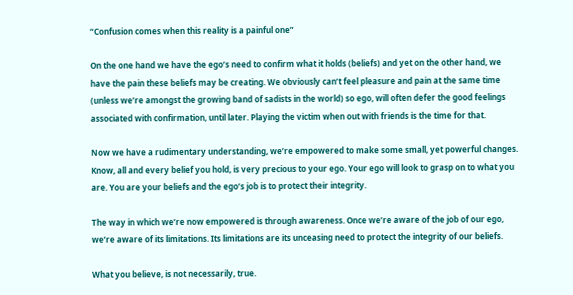“Confusion comes when this reality is a painful one”

On the one hand we have the ego’s need to confirm what it holds (beliefs) and yet on the other hand, we have the pain these beliefs may be creating. We obviously can’t feel pleasure and pain at the same time (unless we’re amongst the growing band of sadists in the world) so ego, will often defer the good feelings associated with confirmation, until later. Playing the victim when out with friends is the time for that.

Now we have a rudimentary understanding, we’re empowered to make some small, yet powerful changes. Know, all and every belief you hold, is very precious to your ego. Your ego will look to grasp on to what you are. You are your beliefs and the ego’s job is to protect their integrity.

The way in which we’re now empowered is through awareness. Once we’re aware of the job of our ego, we’re aware of its limitations. Its limitations are its unceasing need to protect the integrity of our beliefs.

What you believe, is not necessarily, true.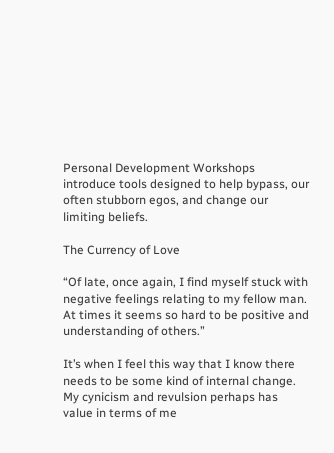Personal Development Workshops introduce tools designed to help bypass, our often stubborn egos, and change our limiting beliefs.

The Currency of Love

“Of late, once again, I find myself stuck with negative feelings relating to my fellow man. At times it seems so hard to be positive and understanding of others.”

It’s when I feel this way that I know there needs to be some kind of internal change. My cynicism and revulsion perhaps has value in terms of me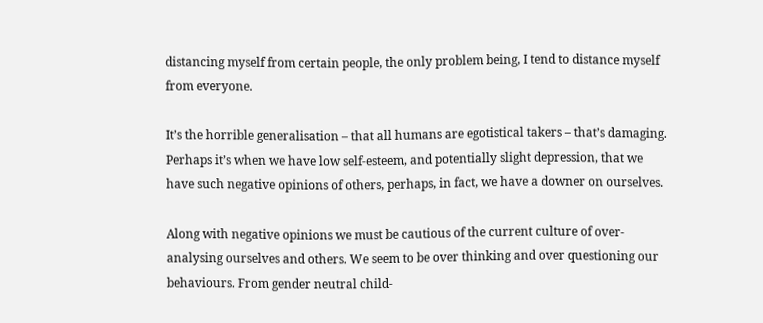distancing myself from certain people, the only problem being, I tend to distance myself from everyone.

It’s the horrible generalisation – that all humans are egotistical takers – that’s damaging. Perhaps it’s when we have low self-esteem, and potentially slight depression, that we have such negative opinions of others, perhaps, in fact, we have a downer on ourselves.

Along with negative opinions we must be cautious of the current culture of over-analysing ourselves and others. We seem to be over thinking and over questioning our behaviours. From gender neutral child-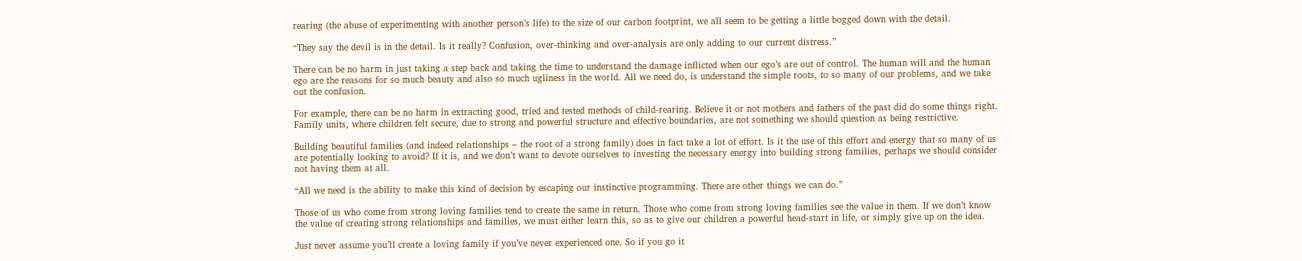rearing (the abuse of experimenting with another person’s life) to the size of our carbon footprint, we all seem to be getting a little bogged down with the detail.

“They say the devil is in the detail. Is it really? Confusion, over-thinking and over-analysis are only adding to our current distress.”

There can be no harm in just taking a step back and taking the time to understand the damage inflicted when our ego’s are out of control. The human will and the human ego are the reasons for so much beauty and also so much ugliness in the world. All we need do, is understand the simple roots, to so many of our problems, and we take out the confusion.

For example, there can be no harm in extracting good, tried and tested methods of child-rearing. Believe it or not mothers and fathers of the past did do some things right. Family units, where children felt secure, due to strong and powerful structure and effective boundaries, are not something we should question as being restrictive.

Building beautiful families (and indeed relationships – the root of a strong family) does in fact take a lot of effort. Is it the use of this effort and energy that so many of us are potentially looking to avoid? If it is, and we don’t want to devote ourselves to investing the necessary energy into building strong families, perhaps we should consider not having them at all.

“All we need is the ability to make this kind of decision by escaping our instinctive programming. There are other things we can do.”

Those of us who come from strong loving families tend to create the same in return. Those who come from strong loving families see the value in them. If we don’t know the value of creating strong relationships and families, we must either learn this, so as to give our children a powerful head-start in life, or simply give up on the idea.

Just never assume you’ll create a loving family if you’ve never experienced one. So if you go it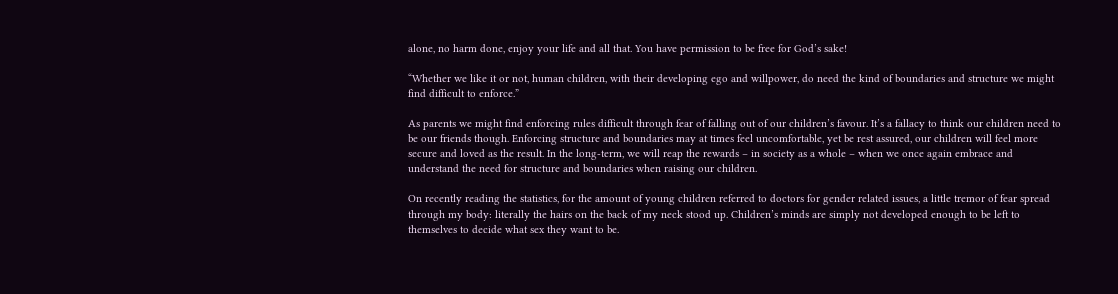alone, no harm done, enjoy your life and all that. You have permission to be free for God’s sake!

“Whether we like it or not, human children, with their developing ego and willpower, do need the kind of boundaries and structure we might find difficult to enforce.”

As parents we might find enforcing rules difficult through fear of falling out of our children’s favour. It’s a fallacy to think our children need to be our friends though. Enforcing structure and boundaries may at times feel uncomfortable, yet be rest assured, our children will feel more secure and loved as the result. In the long-term, we will reap the rewards – in society as a whole – when we once again embrace and understand the need for structure and boundaries when raising our children.

On recently reading the statistics, for the amount of young children referred to doctors for gender related issues, a little tremor of fear spread through my body: literally the hairs on the back of my neck stood up. Children’s minds are simply not developed enough to be left to themselves to decide what sex they want to be.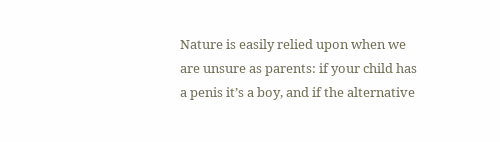Nature is easily relied upon when we are unsure as parents: if your child has a penis it’s a boy, and if the alternative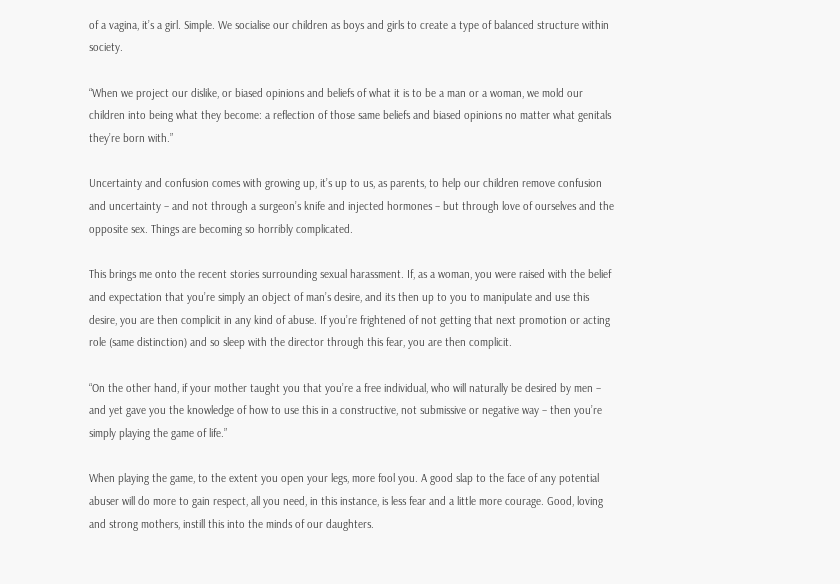of a vagina, it’s a girl. Simple. We socialise our children as boys and girls to create a type of balanced structure within society.

“When we project our dislike, or biased opinions and beliefs of what it is to be a man or a woman, we mold our children into being what they become: a reflection of those same beliefs and biased opinions no matter what genitals they’re born with.”

Uncertainty and confusion comes with growing up, it’s up to us, as parents, to help our children remove confusion and uncertainty – and not through a surgeon’s knife and injected hormones – but through love of ourselves and the opposite sex. Things are becoming so horribly complicated.

This brings me onto the recent stories surrounding sexual harassment. If, as a woman, you were raised with the belief and expectation that you’re simply an object of man’s desire, and its then up to you to manipulate and use this desire, you are then complicit in any kind of abuse. If you’re frightened of not getting that next promotion or acting role (same distinction) and so sleep with the director through this fear, you are then complicit.

“On the other hand, if your mother taught you that you’re a free individual, who will naturally be desired by men – and yet gave you the knowledge of how to use this in a constructive, not submissive or negative way – then you’re simply playing the game of life.”

When playing the game, to the extent you open your legs, more fool you. A good slap to the face of any potential abuser will do more to gain respect, all you need, in this instance, is less fear and a little more courage. Good, loving and strong mothers, instill this into the minds of our daughters.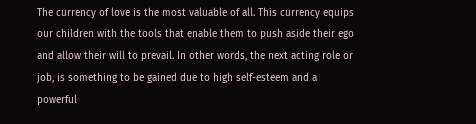The currency of love is the most valuable of all. This currency equips our children with the tools that enable them to push aside their ego and allow their will to prevail. In other words, the next acting role or job, is something to be gained due to high self-esteem and a powerful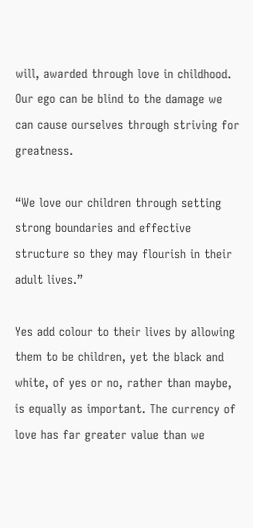will, awarded through love in childhood. Our ego can be blind to the damage we can cause ourselves through striving for greatness.

“We love our children through setting strong boundaries and effective structure so they may flourish in their adult lives.”

Yes add colour to their lives by allowing them to be children, yet the black and white, of yes or no, rather than maybe, is equally as important. The currency of love has far greater value than we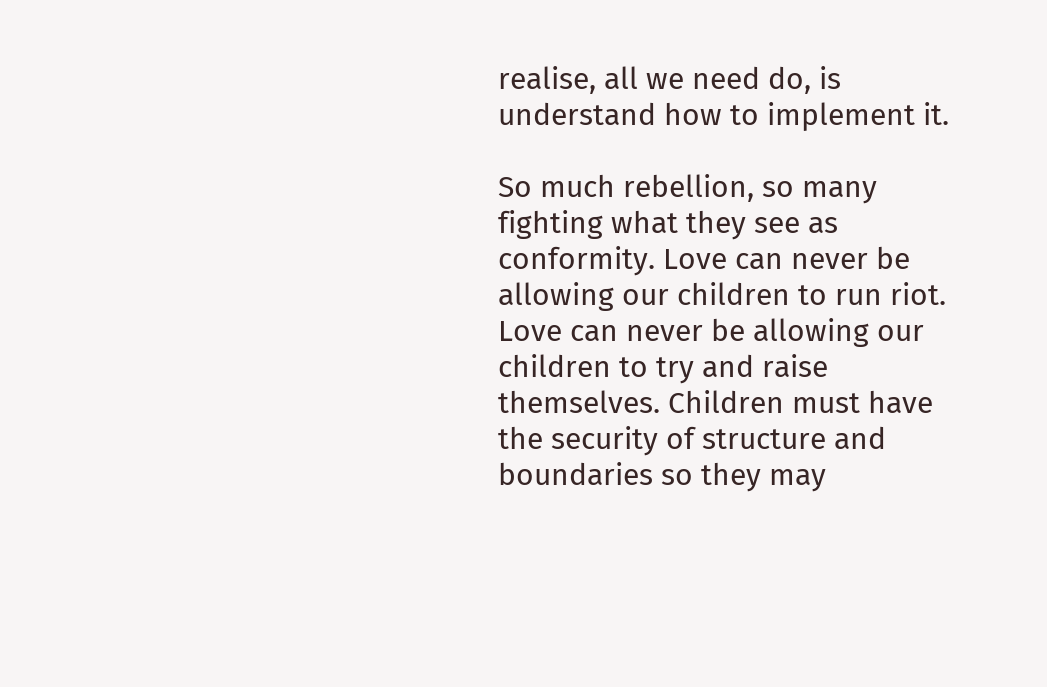realise, all we need do, is understand how to implement it.

So much rebellion, so many fighting what they see as conformity. Love can never be allowing our children to run riot. Love can never be allowing our children to try and raise themselves. Children must have the security of structure and boundaries so they may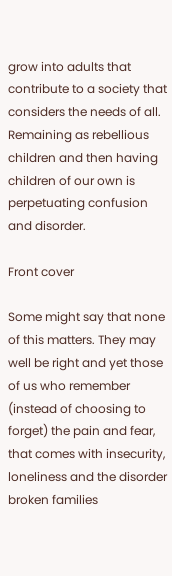grow into adults that contribute to a society that considers the needs of all. Remaining as rebellious children and then having children of our own is perpetuating confusion and disorder.

Front cover

Some might say that none of this matters. They may well be right and yet those of us who remember (instead of choosing to forget) the pain and fear, that comes with insecurity, loneliness and the disorder broken families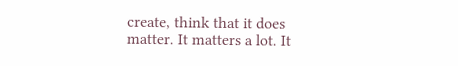create, think that it does matter. It matters a lot. It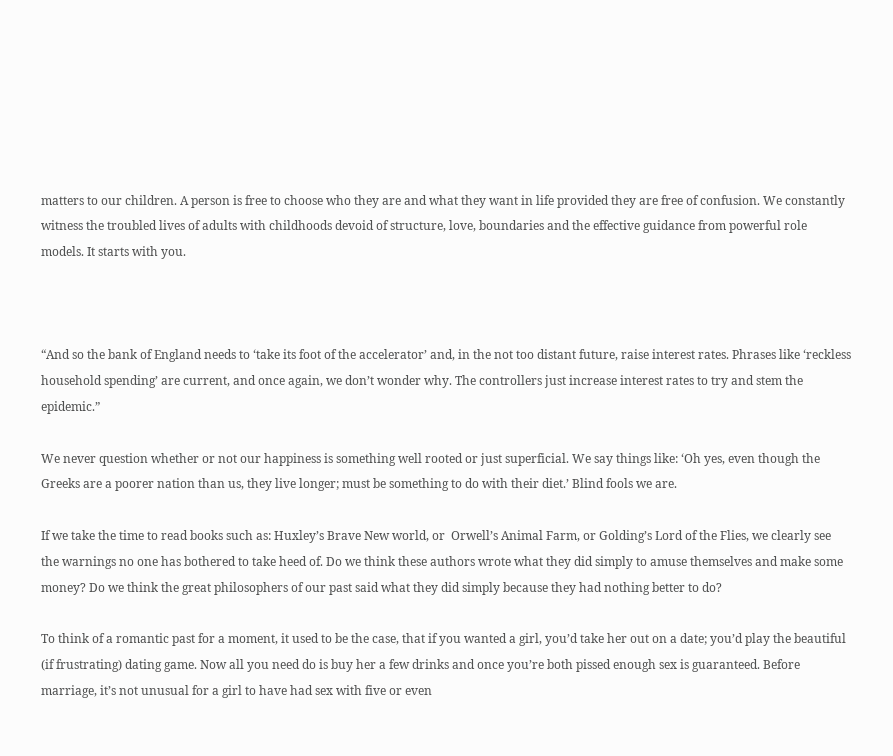matters to our children. A person is free to choose who they are and what they want in life provided they are free of confusion. We constantly witness the troubled lives of adults with childhoods devoid of structure, love, boundaries and the effective guidance from powerful role models. It starts with you.



“And so the bank of England needs to ‘take its foot of the accelerator’ and, in the not too distant future, raise interest rates. Phrases like ‘reckless household spending’ are current, and once again, we don’t wonder why. The controllers just increase interest rates to try and stem the epidemic.”

We never question whether or not our happiness is something well rooted or just superficial. We say things like: ‘Oh yes, even though the Greeks are a poorer nation than us, they live longer; must be something to do with their diet.’ Blind fools we are.

If we take the time to read books such as: Huxley’s Brave New world, or  Orwell’s Animal Farm, or Golding’s Lord of the Flies, we clearly see the warnings no one has bothered to take heed of. Do we think these authors wrote what they did simply to amuse themselves and make some money? Do we think the great philosophers of our past said what they did simply because they had nothing better to do?

To think of a romantic past for a moment, it used to be the case, that if you wanted a girl, you’d take her out on a date; you’d play the beautiful (if frustrating) dating game. Now all you need do is buy her a few drinks and once you’re both pissed enough sex is guaranteed. Before marriage, it’s not unusual for a girl to have had sex with five or even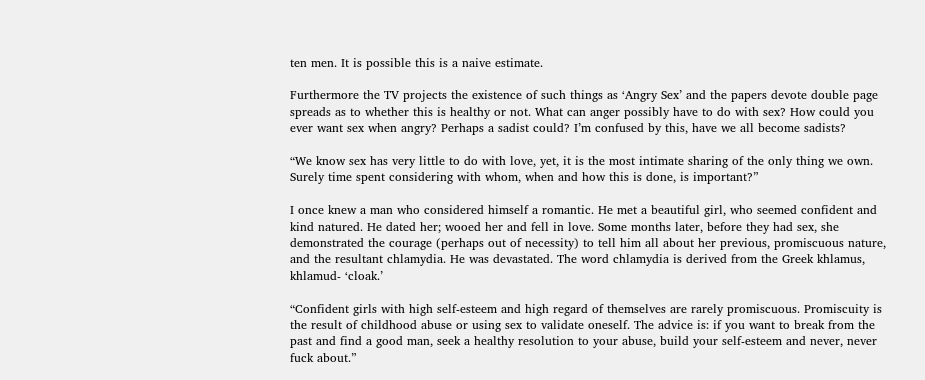ten men. It is possible this is a naive estimate.

Furthermore the TV projects the existence of such things as ‘Angry Sex’ and the papers devote double page spreads as to whether this is healthy or not. What can anger possibly have to do with sex? How could you ever want sex when angry? Perhaps a sadist could? I’m confused by this, have we all become sadists?

“We know sex has very little to do with love, yet, it is the most intimate sharing of the only thing we own. Surely time spent considering with whom, when and how this is done, is important?”

I once knew a man who considered himself a romantic. He met a beautiful girl, who seemed confident and kind natured. He dated her; wooed her and fell in love. Some months later, before they had sex, she demonstrated the courage (perhaps out of necessity) to tell him all about her previous, promiscuous nature, and the resultant chlamydia. He was devastated. The word chlamydia is derived from the Greek khlamus, khlamud- ‘cloak.’

“Confident girls with high self-esteem and high regard of themselves are rarely promiscuous. Promiscuity is the result of childhood abuse or using sex to validate oneself. The advice is: if you want to break from the past and find a good man, seek a healthy resolution to your abuse, build your self-esteem and never, never fuck about.”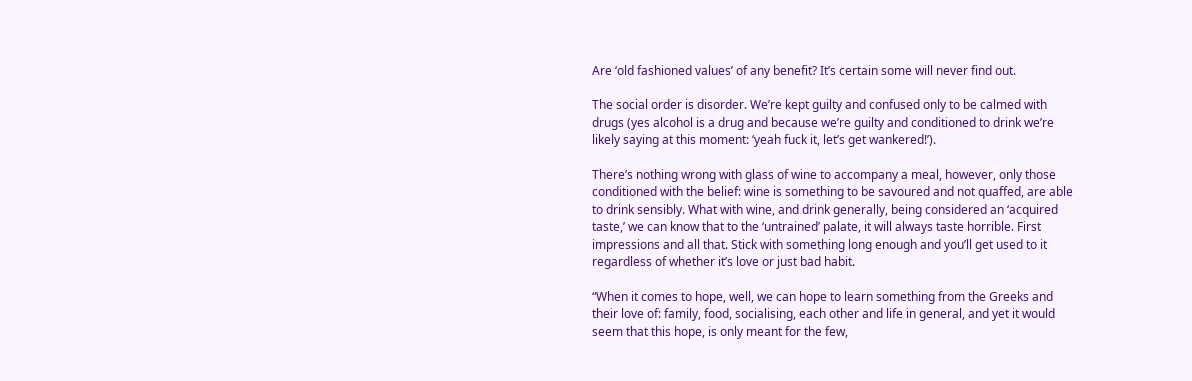Are ‘old fashioned values’ of any benefit? It’s certain some will never find out.

The social order is disorder. We’re kept guilty and confused only to be calmed with drugs (yes alcohol is a drug and because we’re guilty and conditioned to drink we’re likely saying at this moment: ‘yeah fuck it, let’s get wankered!’).

There’s nothing wrong with glass of wine to accompany a meal, however, only those conditioned with the belief: wine is something to be savoured and not quaffed, are able to drink sensibly. What with wine, and drink generally, being considered an ‘acquired taste,’ we can know that to the ‘untrained’ palate, it will always taste horrible. First impressions and all that. Stick with something long enough and you’ll get used to it regardless of whether it’s love or just bad habit.

“When it comes to hope, well, we can hope to learn something from the Greeks and their love of: family, food, socialising, each other and life in general, and yet it would seem that this hope, is only meant for the few,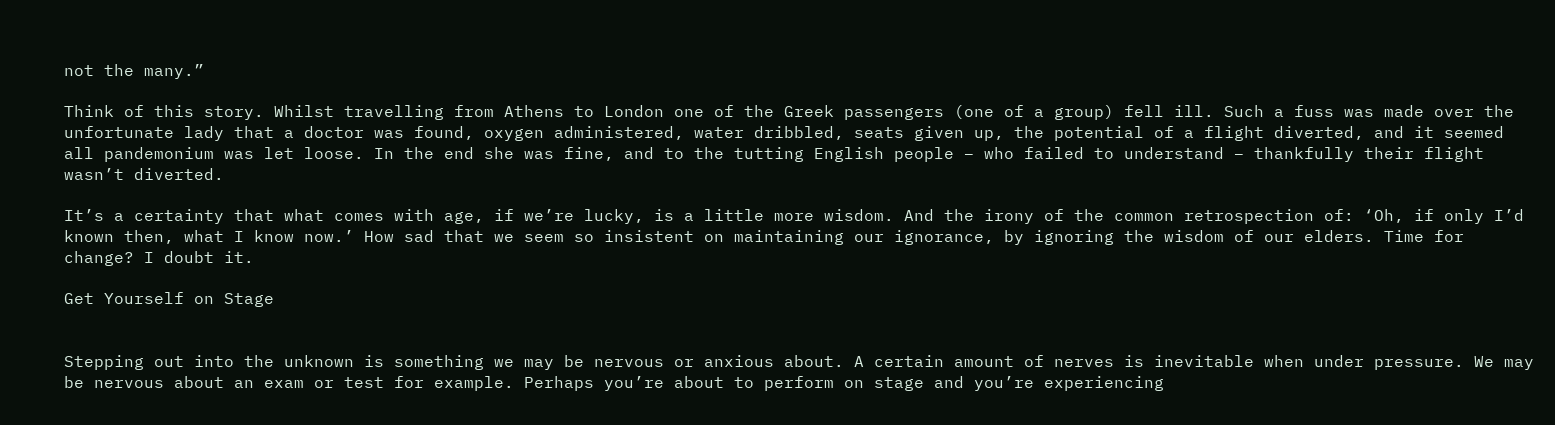not the many.”

Think of this story. Whilst travelling from Athens to London one of the Greek passengers (one of a group) fell ill. Such a fuss was made over the unfortunate lady that a doctor was found, oxygen administered, water dribbled, seats given up, the potential of a flight diverted, and it seemed all pandemonium was let loose. In the end she was fine, and to the tutting English people – who failed to understand – thankfully their flight wasn’t diverted.

It’s a certainty that what comes with age, if we’re lucky, is a little more wisdom. And the irony of the common retrospection of: ‘Oh, if only I’d known then, what I know now.’ How sad that we seem so insistent on maintaining our ignorance, by ignoring the wisdom of our elders. Time for change? I doubt it.

Get Yourself on Stage


Stepping out into the unknown is something we may be nervous or anxious about. A certain amount of nerves is inevitable when under pressure. We may be nervous about an exam or test for example. Perhaps you’re about to perform on stage and you’re experiencing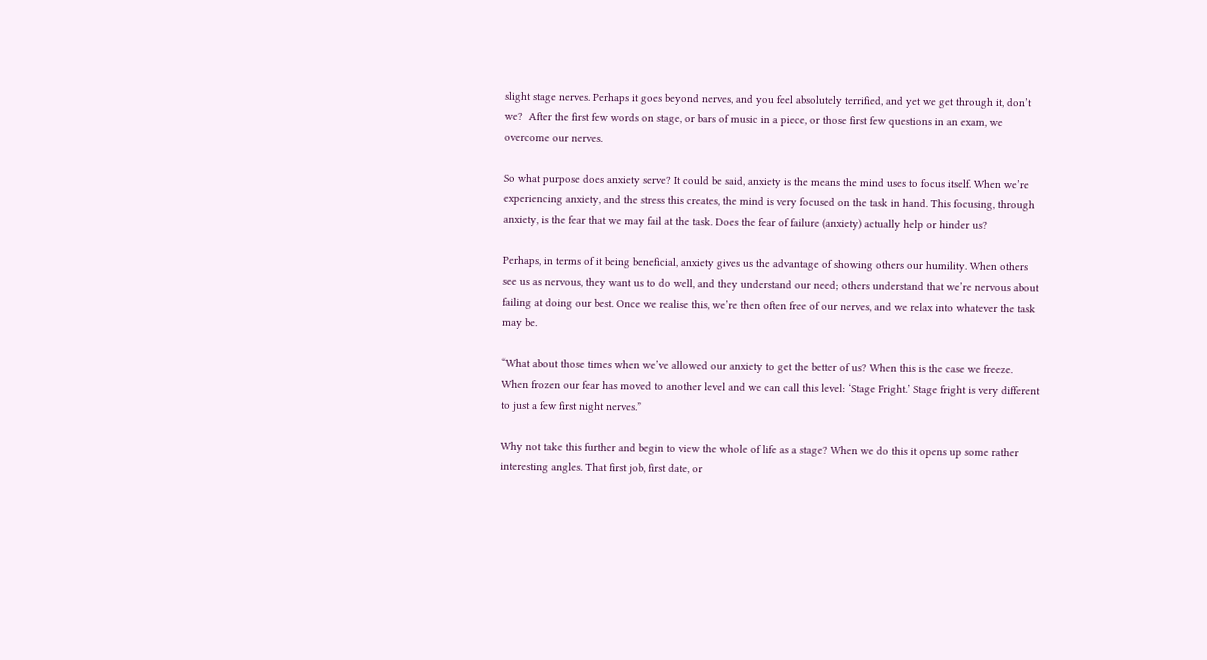slight stage nerves. Perhaps it goes beyond nerves, and you feel absolutely terrified, and yet we get through it, don’t we?  After the first few words on stage, or bars of music in a piece, or those first few questions in an exam, we overcome our nerves.

So what purpose does anxiety serve? It could be said, anxiety is the means the mind uses to focus itself. When we’re experiencing anxiety, and the stress this creates, the mind is very focused on the task in hand. This focusing, through anxiety, is the fear that we may fail at the task. Does the fear of failure (anxiety) actually help or hinder us?

Perhaps, in terms of it being beneficial, anxiety gives us the advantage of showing others our humility. When others see us as nervous, they want us to do well, and they understand our need; others understand that we’re nervous about failing at doing our best. Once we realise this, we’re then often free of our nerves, and we relax into whatever the task may be.

“What about those times when we’ve allowed our anxiety to get the better of us? When this is the case we freeze. When frozen our fear has moved to another level and we can call this level: ‘Stage Fright.’ Stage fright is very different to just a few first night nerves.”

Why not take this further and begin to view the whole of life as a stage? When we do this it opens up some rather interesting angles. That first job, first date, or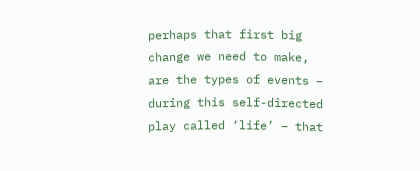perhaps that first big change we need to make, are the types of events – during this self-directed play called ‘life’ – that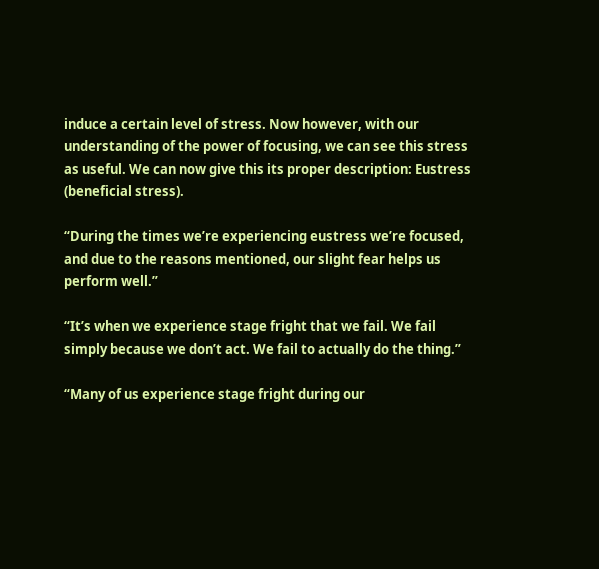induce a certain level of stress. Now however, with our understanding of the power of focusing, we can see this stress as useful. We can now give this its proper description: Eustress (beneficial stress).

“During the times we’re experiencing eustress we’re focused, and due to the reasons mentioned, our slight fear helps us perform well.”

“It’s when we experience stage fright that we fail. We fail simply because we don’t act. We fail to actually do the thing.”

“Many of us experience stage fright during our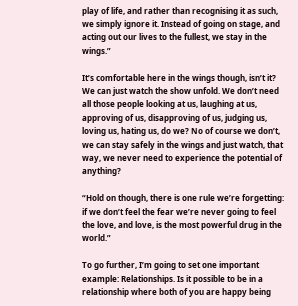play of life, and rather than recognising it as such, we simply ignore it. Instead of going on stage, and acting out our lives to the fullest, we stay in the wings.”

It’s comfortable here in the wings though, isn’t it? We can just watch the show unfold. We don’t need all those people looking at us, laughing at us, approving of us, disapproving of us, judging us, loving us, hating us, do we? No of course we don’t, we can stay safely in the wings and just watch, that way, we never need to experience the potential of anything?

“Hold on though, there is one rule we’re forgetting: if we don’t feel the fear we’re never going to feel the love, and love, is the most powerful drug in the world.”

To go further, I’m going to set one important example: Relationships. Is it possible to be in a relationship where both of you are happy being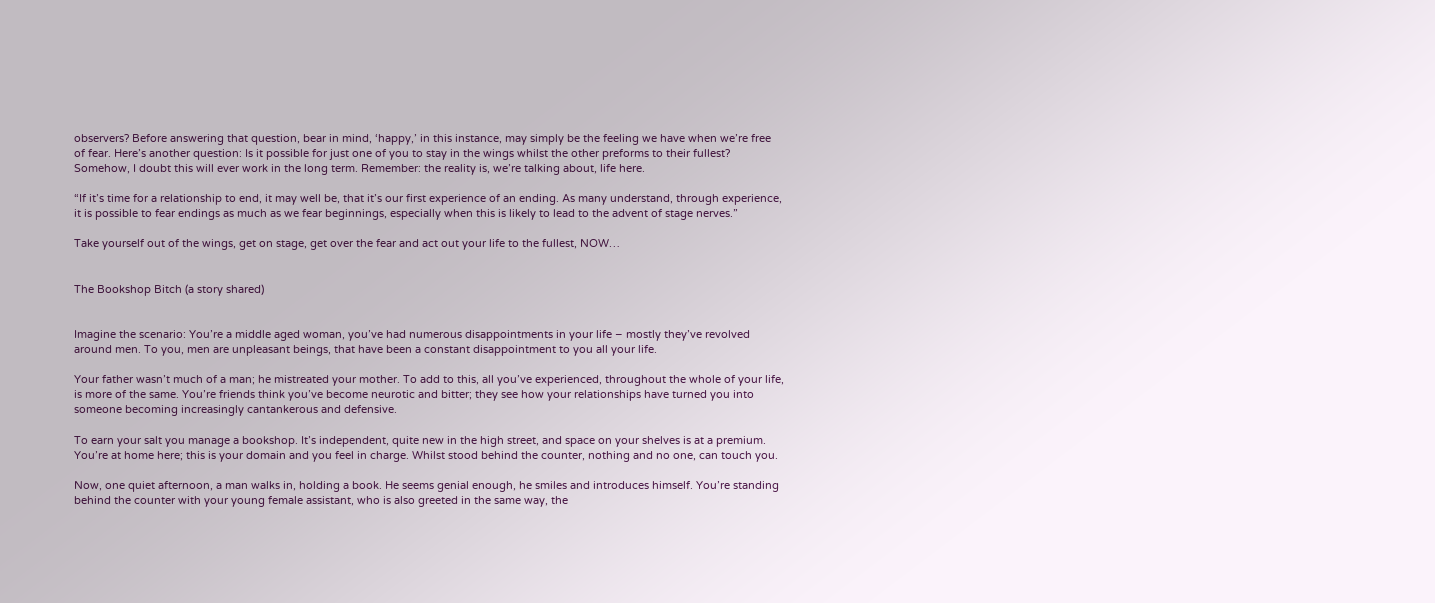observers? Before answering that question, bear in mind, ‘happy,’ in this instance, may simply be the feeling we have when we’re free of fear. Here’s another question: Is it possible for just one of you to stay in the wings whilst the other preforms to their fullest? Somehow, I doubt this will ever work in the long term. Remember: the reality is, we’re talking about, life here.

“If it’s time for a relationship to end, it may well be, that it’s our first experience of an ending. As many understand, through experience, it is possible to fear endings as much as we fear beginnings, especially when this is likely to lead to the advent of stage nerves.”

Take yourself out of the wings, get on stage, get over the fear and act out your life to the fullest, NOW…


The Bookshop Bitch (a story shared)


Imagine the scenario: You’re a middle aged woman, you’ve had numerous disappointments in your life – mostly they’ve revolved around men. To you, men are unpleasant beings, that have been a constant disappointment to you all your life.

Your father wasn’t much of a man; he mistreated your mother. To add to this, all you’ve experienced, throughout the whole of your life, is more of the same. You’re friends think you’ve become neurotic and bitter; they see how your relationships have turned you into someone becoming increasingly cantankerous and defensive.

To earn your salt you manage a bookshop. It’s independent, quite new in the high street, and space on your shelves is at a premium. You’re at home here; this is your domain and you feel in charge. Whilst stood behind the counter, nothing and no one, can touch you.

Now, one quiet afternoon, a man walks in, holding a book. He seems genial enough, he smiles and introduces himself. You’re standing behind the counter with your young female assistant, who is also greeted in the same way, the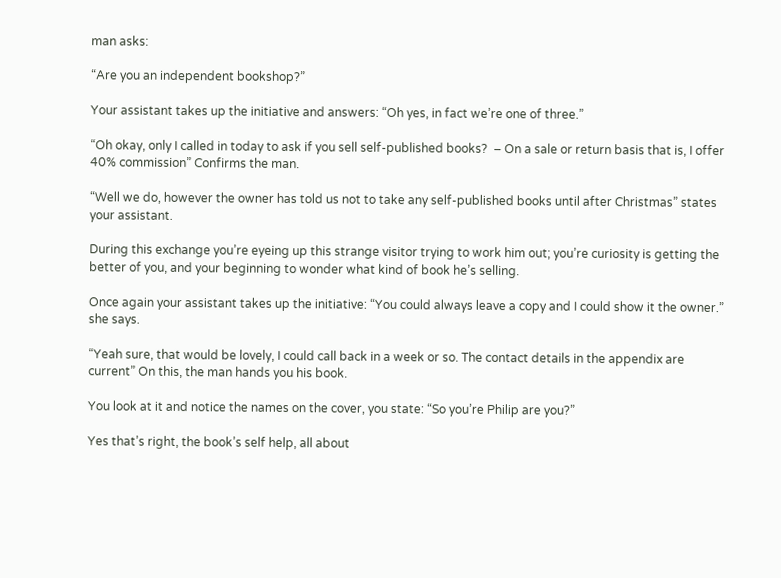man asks:

“Are you an independent bookshop?”

Your assistant takes up the initiative and answers: “Oh yes, in fact we’re one of three.”

“Oh okay, only I called in today to ask if you sell self-published books?  – On a sale or return basis that is, I offer 40% commission” Confirms the man.

“Well we do, however the owner has told us not to take any self-published books until after Christmas” states your assistant.

During this exchange you’re eyeing up this strange visitor trying to work him out; you’re curiosity is getting the better of you, and your beginning to wonder what kind of book he’s selling.

Once again your assistant takes up the initiative: “You could always leave a copy and I could show it the owner.” she says.

“Yeah sure, that would be lovely, I could call back in a week or so. The contact details in the appendix are current” On this, the man hands you his book.

You look at it and notice the names on the cover, you state: “So you’re Philip are you?”

Yes that’s right, the book’s self help, all about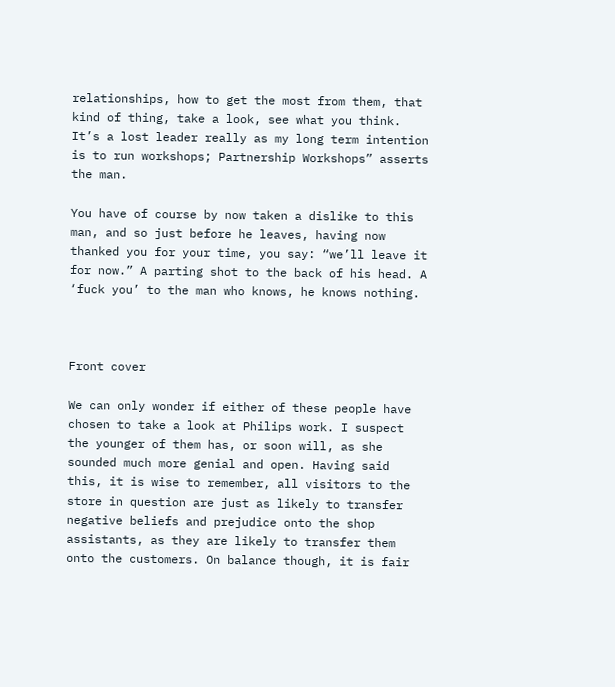relationships, how to get the most from them, that kind of thing, take a look, see what you think. It’s a lost leader really as my long term intention is to run workshops; Partnership Workshops” asserts the man.

You have of course by now taken a dislike to this man, and so just before he leaves, having now thanked you for your time, you say: “we’ll leave it for now.” A parting shot to the back of his head. A ‘fuck you’ to the man who knows, he knows nothing.



Front cover

We can only wonder if either of these people have chosen to take a look at Philips work. I suspect the younger of them has, or soon will, as she sounded much more genial and open. Having said this, it is wise to remember, all visitors to the store in question are just as likely to transfer negative beliefs and prejudice onto the shop assistants, as they are likely to transfer them onto the customers. On balance though, it is fair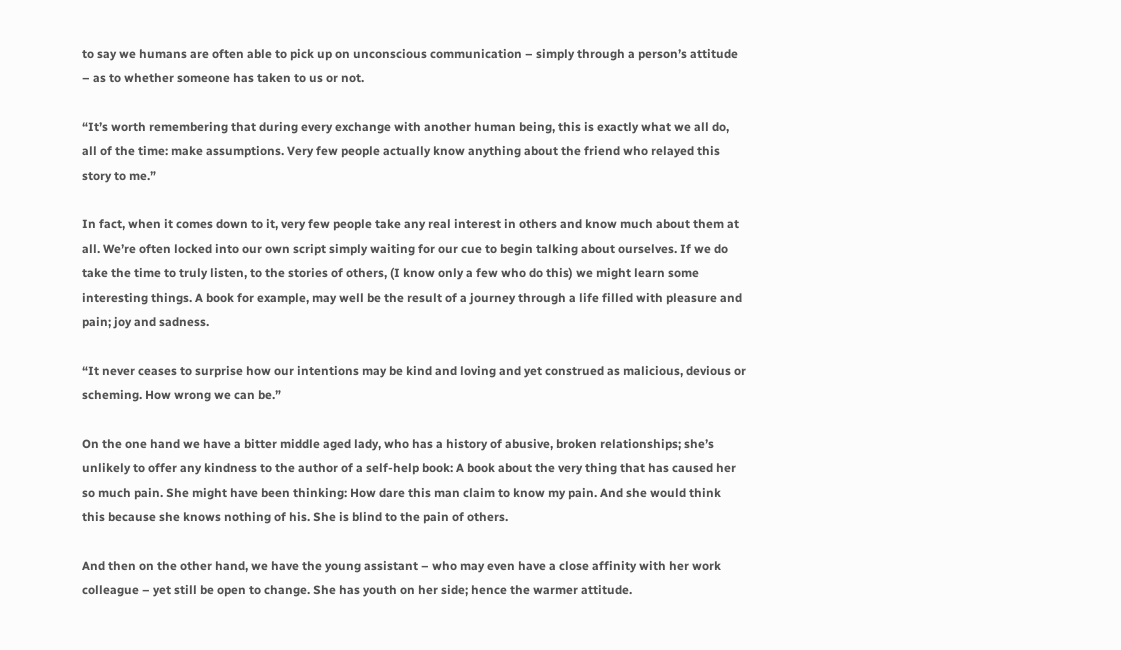to say we humans are often able to pick up on unconscious communication – simply through a person’s attitude – as to whether someone has taken to us or not.

“It’s worth remembering that during every exchange with another human being, this is exactly what we all do, all of the time: make assumptions. Very few people actually know anything about the friend who relayed this story to me.”

In fact, when it comes down to it, very few people take any real interest in others and know much about them at all. We’re often locked into our own script simply waiting for our cue to begin talking about ourselves. If we do take the time to truly listen, to the stories of others, (I know only a few who do this) we might learn some interesting things. A book for example, may well be the result of a journey through a life filled with pleasure and pain; joy and sadness.

“It never ceases to surprise how our intentions may be kind and loving and yet construed as malicious, devious or scheming. How wrong we can be.”

On the one hand we have a bitter middle aged lady, who has a history of abusive, broken relationships; she’s unlikely to offer any kindness to the author of a self-help book: A book about the very thing that has caused her so much pain. She might have been thinking: How dare this man claim to know my pain. And she would think this because she knows nothing of his. She is blind to the pain of others.

And then on the other hand, we have the young assistant – who may even have a close affinity with her work colleague – yet still be open to change. She has youth on her side; hence the warmer attitude.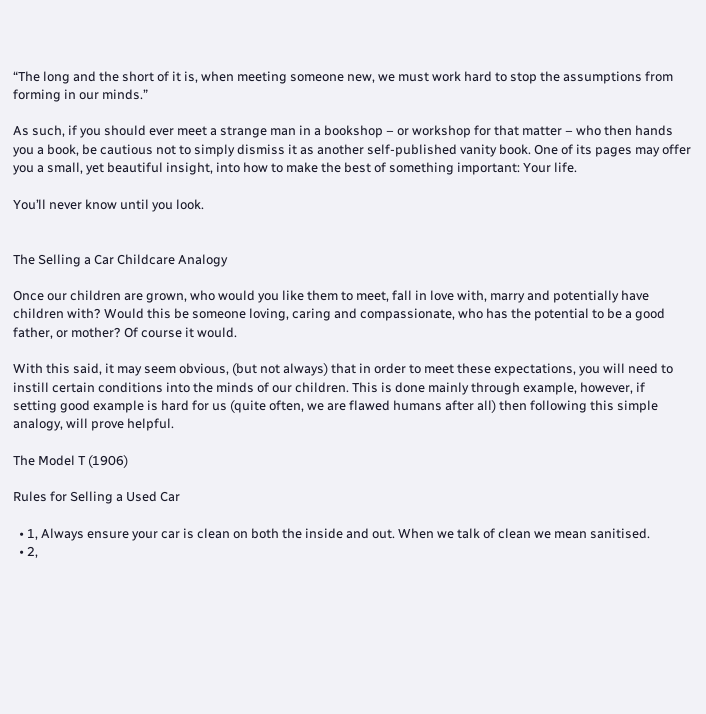“The long and the short of it is, when meeting someone new, we must work hard to stop the assumptions from forming in our minds.”

As such, if you should ever meet a strange man in a bookshop – or workshop for that matter – who then hands you a book, be cautious not to simply dismiss it as another self-published vanity book. One of its pages may offer you a small, yet beautiful insight, into how to make the best of something important: Your life.

You’ll never know until you look.


The Selling a Car Childcare Analogy

Once our children are grown, who would you like them to meet, fall in love with, marry and potentially have children with? Would this be someone loving, caring and compassionate, who has the potential to be a good father, or mother? Of course it would.

With this said, it may seem obvious, (but not always) that in order to meet these expectations, you will need to instill certain conditions into the minds of our children. This is done mainly through example, however, if setting good example is hard for us (quite often, we are flawed humans after all) then following this simple analogy, will prove helpful.

The Model T (1906)

Rules for Selling a Used Car

  • 1, Always ensure your car is clean on both the inside and out. When we talk of clean we mean sanitised.
  • 2,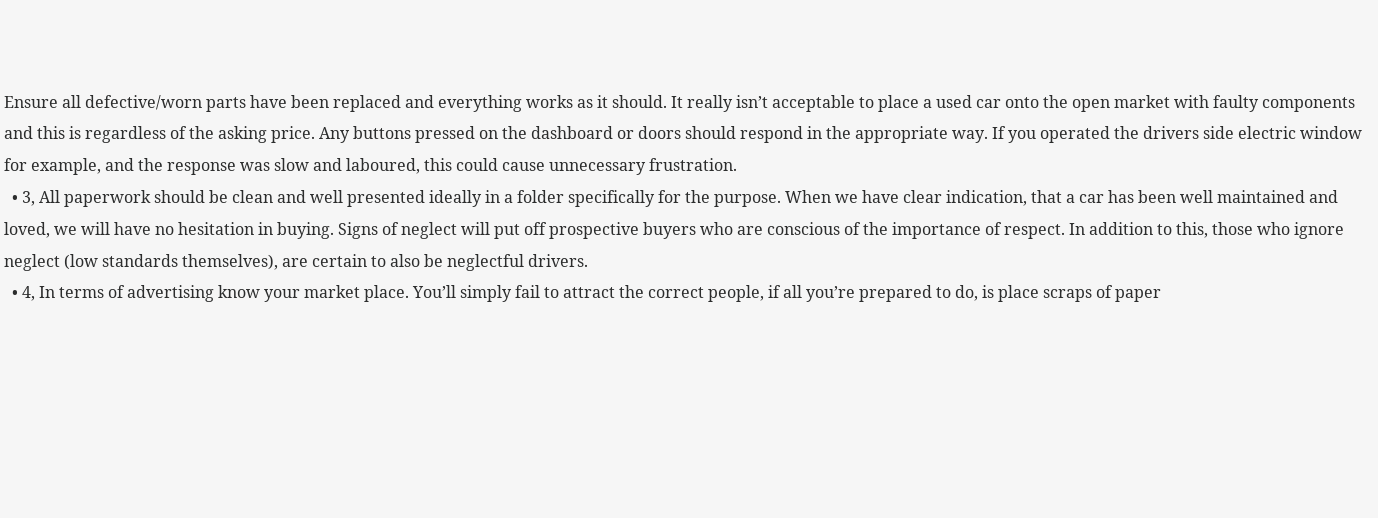Ensure all defective/worn parts have been replaced and everything works as it should. It really isn’t acceptable to place a used car onto the open market with faulty components and this is regardless of the asking price. Any buttons pressed on the dashboard or doors should respond in the appropriate way. If you operated the drivers side electric window for example, and the response was slow and laboured, this could cause unnecessary frustration.
  • 3, All paperwork should be clean and well presented ideally in a folder specifically for the purpose. When we have clear indication, that a car has been well maintained and loved, we will have no hesitation in buying. Signs of neglect will put off prospective buyers who are conscious of the importance of respect. In addition to this, those who ignore neglect (low standards themselves), are certain to also be neglectful drivers.
  • 4, In terms of advertising know your market place. You’ll simply fail to attract the correct people, if all you’re prepared to do, is place scraps of paper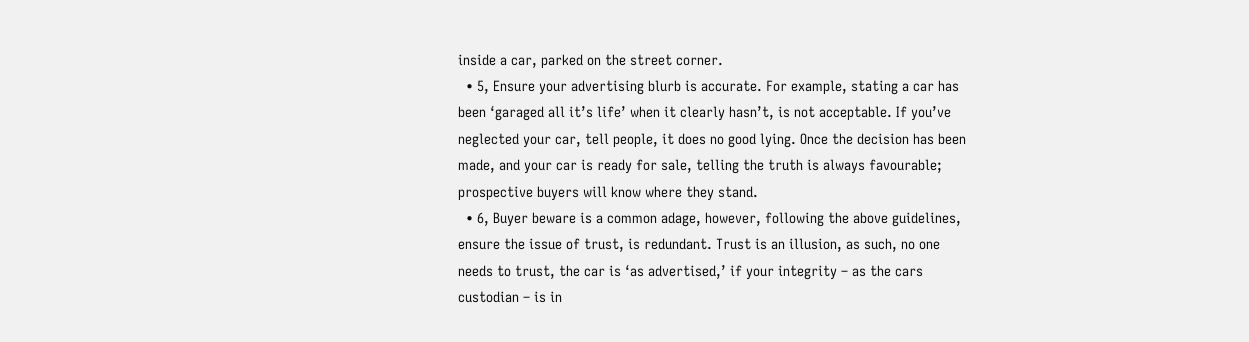inside a car, parked on the street corner.
  • 5, Ensure your advertising blurb is accurate. For example, stating a car has been ‘garaged all it’s life’ when it clearly hasn’t, is not acceptable. If you’ve neglected your car, tell people, it does no good lying. Once the decision has been made, and your car is ready for sale, telling the truth is always favourable; prospective buyers will know where they stand.
  • 6, Buyer beware is a common adage, however, following the above guidelines, ensure the issue of trust, is redundant. Trust is an illusion, as such, no one needs to trust, the car is ‘as advertised,’ if your integrity – as the cars custodian – is in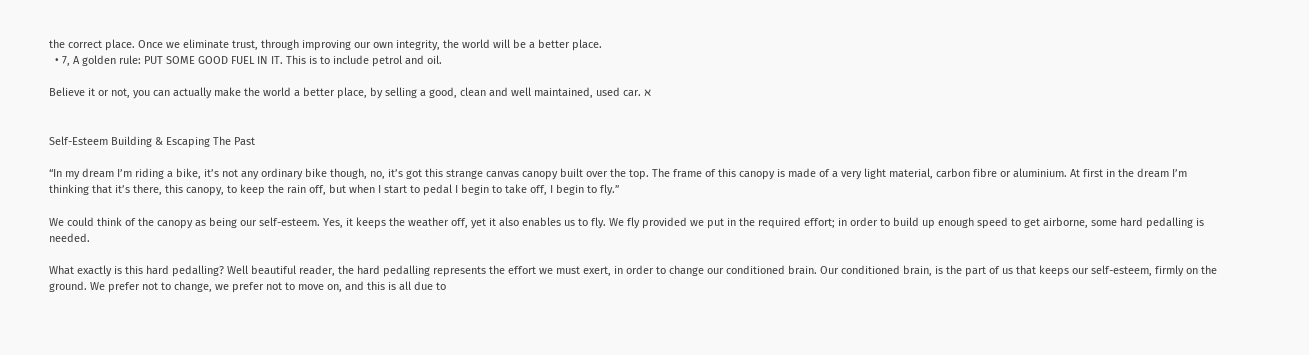the correct place. Once we eliminate trust, through improving our own integrity, the world will be a better place.
  • 7, A golden rule: PUT SOME GOOD FUEL IN IT. This is to include petrol and oil.

Believe it or not, you can actually make the world a better place, by selling a good, clean and well maintained, used car. א


Self-Esteem Building & Escaping The Past

“In my dream I’m riding a bike, it’s not any ordinary bike though, no, it’s got this strange canvas canopy built over the top. The frame of this canopy is made of a very light material, carbon fibre or aluminium. At first in the dream I’m thinking that it’s there, this canopy, to keep the rain off, but when I start to pedal I begin to take off, I begin to fly.”

We could think of the canopy as being our self-esteem. Yes, it keeps the weather off, yet it also enables us to fly. We fly provided we put in the required effort; in order to build up enough speed to get airborne, some hard pedalling is needed.

What exactly is this hard pedalling? Well beautiful reader, the hard pedalling represents the effort we must exert, in order to change our conditioned brain. Our conditioned brain, is the part of us that keeps our self-esteem, firmly on the ground. We prefer not to change, we prefer not to move on, and this is all due to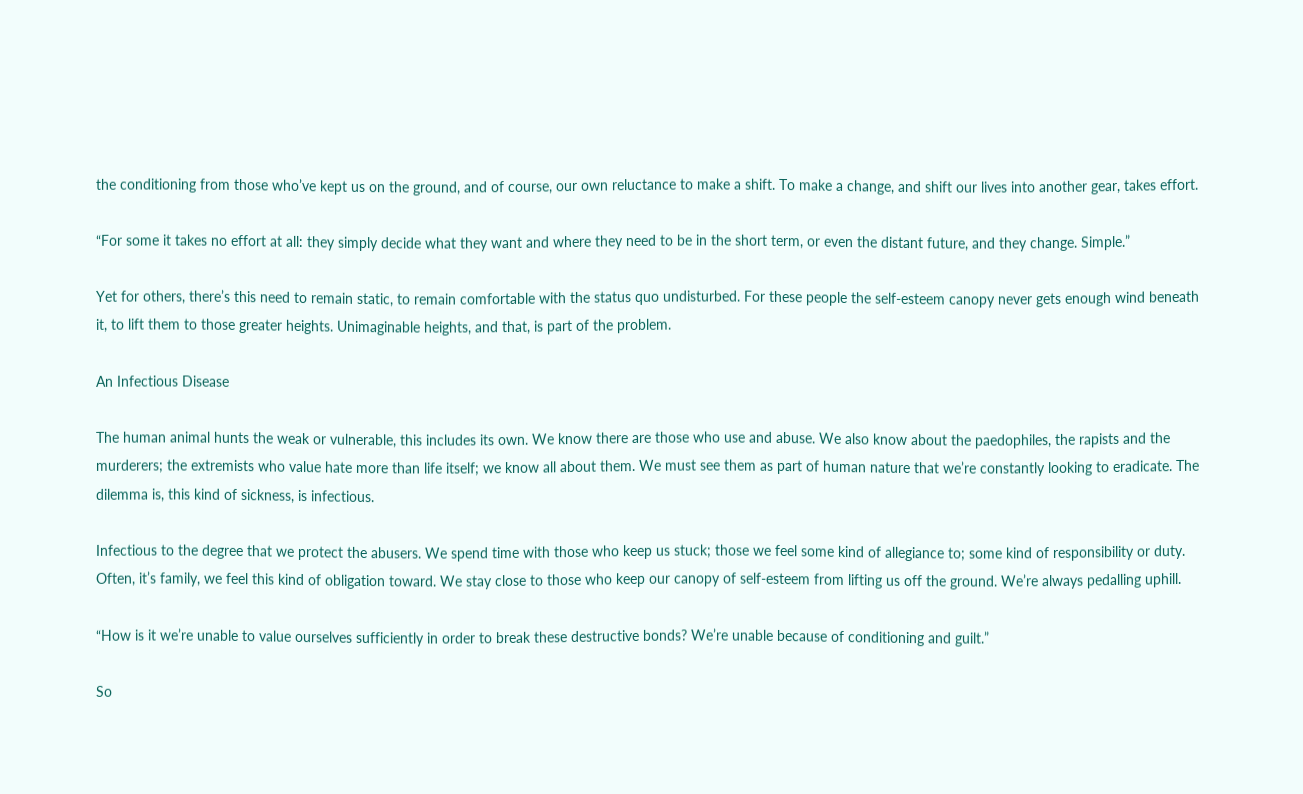the conditioning from those who’ve kept us on the ground, and of course, our own reluctance to make a shift. To make a change, and shift our lives into another gear, takes effort.

“For some it takes no effort at all: they simply decide what they want and where they need to be in the short term, or even the distant future, and they change. Simple.”

Yet for others, there’s this need to remain static, to remain comfortable with the status quo undisturbed. For these people the self-esteem canopy never gets enough wind beneath it, to lift them to those greater heights. Unimaginable heights, and that, is part of the problem.

An Infectious Disease

The human animal hunts the weak or vulnerable, this includes its own. We know there are those who use and abuse. We also know about the paedophiles, the rapists and the murderers; the extremists who value hate more than life itself; we know all about them. We must see them as part of human nature that we’re constantly looking to eradicate. The dilemma is, this kind of sickness, is infectious.

Infectious to the degree that we protect the abusers. We spend time with those who keep us stuck; those we feel some kind of allegiance to; some kind of responsibility or duty. Often, it’s family, we feel this kind of obligation toward. We stay close to those who keep our canopy of self-esteem from lifting us off the ground. We’re always pedalling uphill.

“How is it we’re unable to value ourselves sufficiently in order to break these destructive bonds? We’re unable because of conditioning and guilt.”

So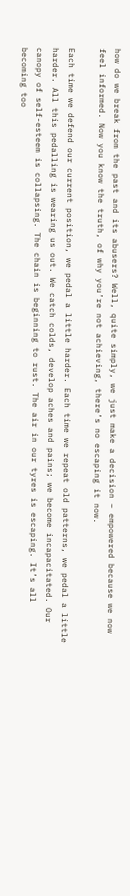how do we break from the past and its abusers? Well, quite simply, we just make a decision – empowered because we now feel informed. Now you know the truth, of why you’re not achieving, there’s no escaping it now.

Each time we defend our current position, we pedal a little harder. Each time we repeat old patterns, we pedal a little harder. All this pedalling is wearing us out. We catch colds, develop aches and pains; we become incapacitated. Our canopy of self-esteem is collapsing. The chain is beginning to rust. The air in our tyres is escaping. It’s all becoming too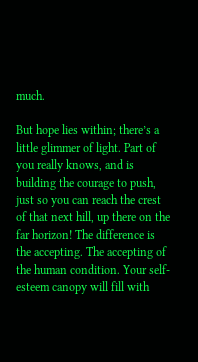much.

But hope lies within; there’s a little glimmer of light. Part of you really knows, and is building the courage to push, just so you can reach the crest of that next hill, up there on the far horizon! The difference is the accepting. The accepting of the human condition. Your self-esteem canopy will fill with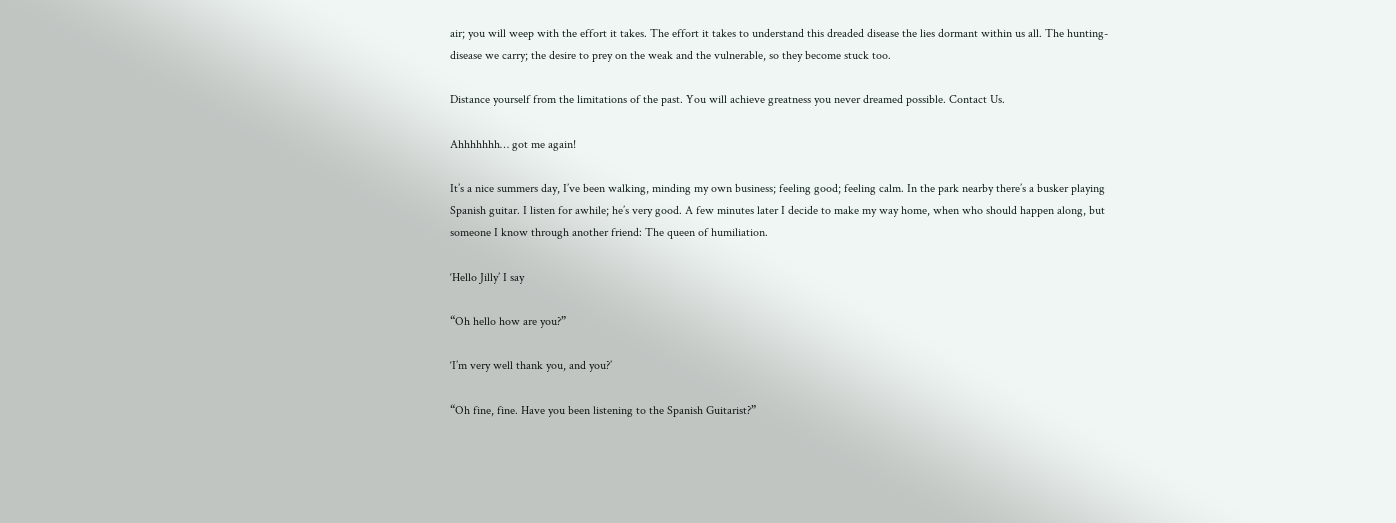air; you will weep with the effort it takes. The effort it takes to understand this dreaded disease the lies dormant within us all. The hunting-disease we carry; the desire to prey on the weak and the vulnerable, so they become stuck too.

Distance yourself from the limitations of the past. You will achieve greatness you never dreamed possible. Contact Us.

Ahhhhhhh… got me again!

It’s a nice summers day, I’ve been walking, minding my own business; feeling good; feeling calm. In the park nearby there’s a busker playing Spanish guitar. I listen for awhile; he’s very good. A few minutes later I decide to make my way home, when who should happen along, but someone I know through another friend: The queen of humiliation.

‘Hello Jilly’ I say

“Oh hello how are you?”

‘I’m very well thank you, and you?’

“Oh fine, fine. Have you been listening to the Spanish Guitarist?”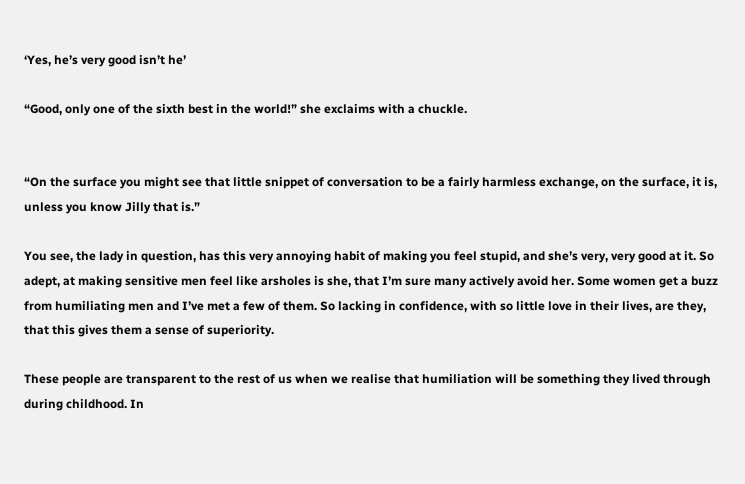‘Yes, he’s very good isn’t he’

“Good, only one of the sixth best in the world!” she exclaims with a chuckle.


“On the surface you might see that little snippet of conversation to be a fairly harmless exchange, on the surface, it is, unless you know Jilly that is.”

You see, the lady in question, has this very annoying habit of making you feel stupid, and she’s very, very good at it. So adept, at making sensitive men feel like arsholes is she, that I’m sure many actively avoid her. Some women get a buzz from humiliating men and I’ve met a few of them. So lacking in confidence, with so little love in their lives, are they, that this gives them a sense of superiority.

These people are transparent to the rest of us when we realise that humiliation will be something they lived through during childhood. In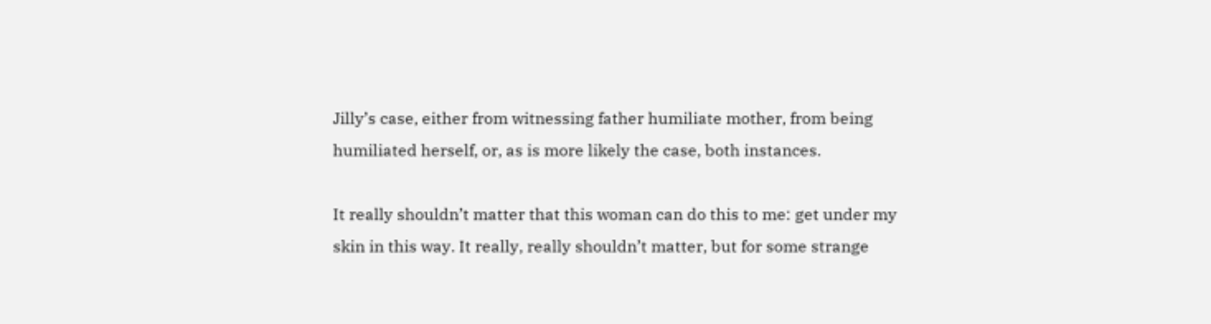Jilly’s case, either from witnessing father humiliate mother, from being humiliated herself, or, as is more likely the case, both instances.

It really shouldn’t matter that this woman can do this to me: get under my skin in this way. It really, really shouldn’t matter, but for some strange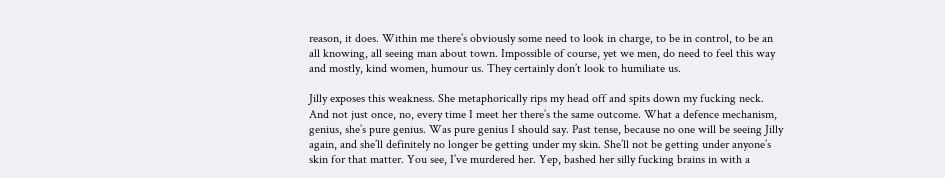reason, it does. Within me there’s obviously some need to look in charge, to be in control, to be an all knowing, all seeing man about town. Impossible of course, yet we men, do need to feel this way and mostly, kind women, humour us. They certainly don’t look to humiliate us.

Jilly exposes this weakness. She metaphorically rips my head off and spits down my fucking neck. And not just once, no, every time I meet her there’s the same outcome. What a defence mechanism, genius, she’s pure genius. Was pure genius I should say. Past tense, because no one will be seeing Jilly again, and she’ll definitely no longer be getting under my skin. She’ll not be getting under anyone’s skin for that matter. You see, I’ve murdered her. Yep, bashed her silly fucking brains in with a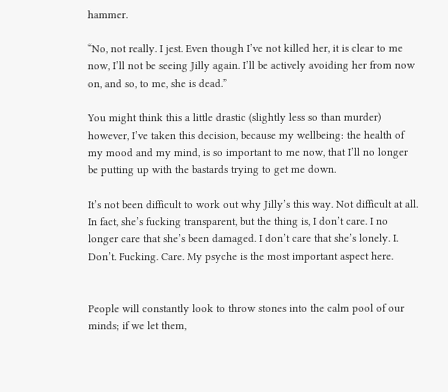hammer.

“No, not really. I jest. Even though I’ve not killed her, it is clear to me now, I’ll not be seeing Jilly again. I’ll be actively avoiding her from now on, and so, to me, she is dead.”

You might think this a little drastic (slightly less so than murder) however, I’ve taken this decision, because my wellbeing: the health of my mood and my mind, is so important to me now, that I’ll no longer be putting up with the bastards trying to get me down.

It’s not been difficult to work out why Jilly’s this way. Not difficult at all. In fact, she’s fucking transparent, but the thing is, I don’t care. I no longer care that she’s been damaged. I don’t care that she’s lonely. I. Don’t. Fucking. Care. My psyche is the most important aspect here.


People will constantly look to throw stones into the calm pool of our minds; if we let them,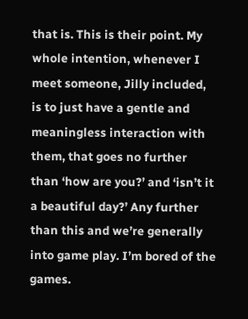that is. This is their point. My whole intention, whenever I meet someone, Jilly included, is to just have a gentle and meaningless interaction with them, that goes no further than ‘how are you?’ and ‘isn’t it a beautiful day?’ Any further than this and we’re generally into game play. I’m bored of the games.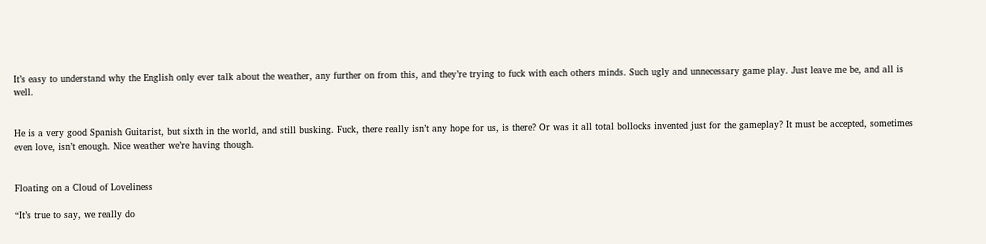It’s easy to understand why the English only ever talk about the weather, any further on from this, and they’re trying to fuck with each others minds. Such ugly and unnecessary game play. Just leave me be, and all is well.


He is a very good Spanish Guitarist, but sixth in the world, and still busking. Fuck, there really isn’t any hope for us, is there? Or was it all total bollocks invented just for the gameplay? It must be accepted, sometimes even love, isn’t enough. Nice weather we’re having though.


Floating on a Cloud of Loveliness

“It’s true to say, we really do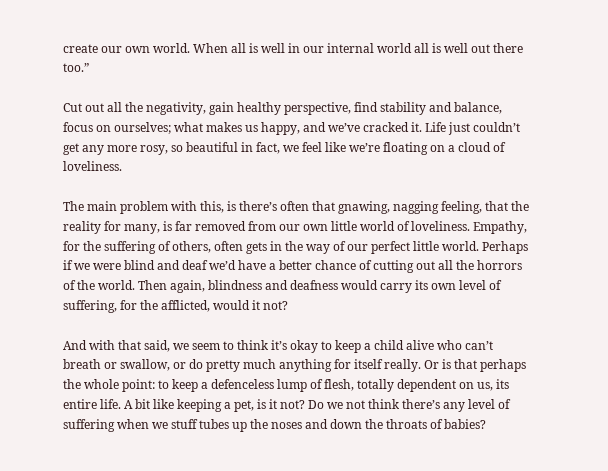create our own world. When all is well in our internal world all is well out there too.”

Cut out all the negativity, gain healthy perspective, find stability and balance, focus on ourselves; what makes us happy, and we’ve cracked it. Life just couldn’t get any more rosy, so beautiful in fact, we feel like we’re floating on a cloud of loveliness.

The main problem with this, is there’s often that gnawing, nagging feeling, that the reality for many, is far removed from our own little world of loveliness. Empathy, for the suffering of others, often gets in the way of our perfect little world. Perhaps if we were blind and deaf we’d have a better chance of cutting out all the horrors of the world. Then again, blindness and deafness would carry its own level of suffering, for the afflicted, would it not?

And with that said, we seem to think it’s okay to keep a child alive who can’t breath or swallow, or do pretty much anything for itself really. Or is that perhaps the whole point: to keep a defenceless lump of flesh, totally dependent on us, its entire life. A bit like keeping a pet, is it not? Do we not think there’s any level of suffering when we stuff tubes up the noses and down the throats of babies?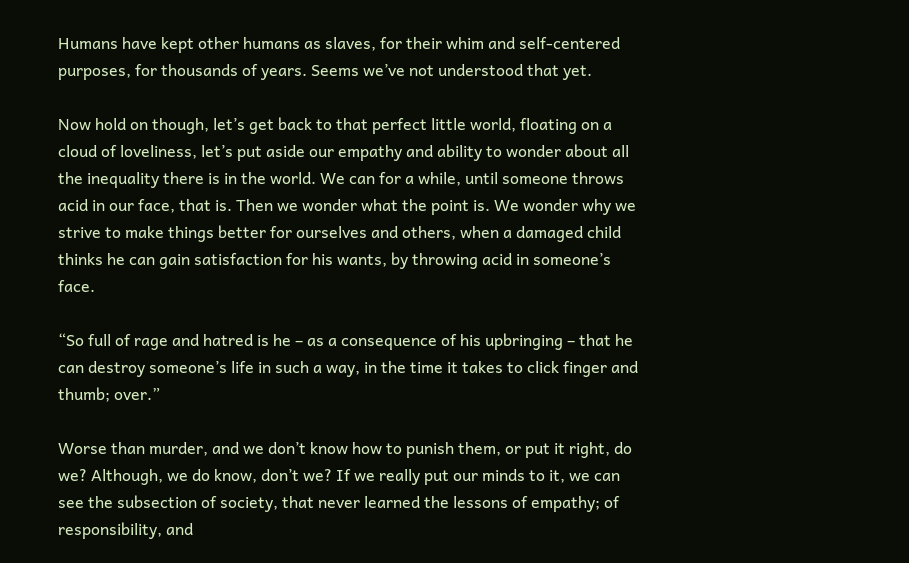Humans have kept other humans as slaves, for their whim and self-centered purposes, for thousands of years. Seems we’ve not understood that yet.

Now hold on though, let’s get back to that perfect little world, floating on a cloud of loveliness, let’s put aside our empathy and ability to wonder about all the inequality there is in the world. We can for a while, until someone throws acid in our face, that is. Then we wonder what the point is. We wonder why we strive to make things better for ourselves and others, when a damaged child thinks he can gain satisfaction for his wants, by throwing acid in someone’s face.

“So full of rage and hatred is he – as a consequence of his upbringing – that he can destroy someone’s life in such a way, in the time it takes to click finger and thumb; over.”

Worse than murder, and we don’t know how to punish them, or put it right, do we? Although, we do know, don’t we? If we really put our minds to it, we can see the subsection of society, that never learned the lessons of empathy; of responsibility, and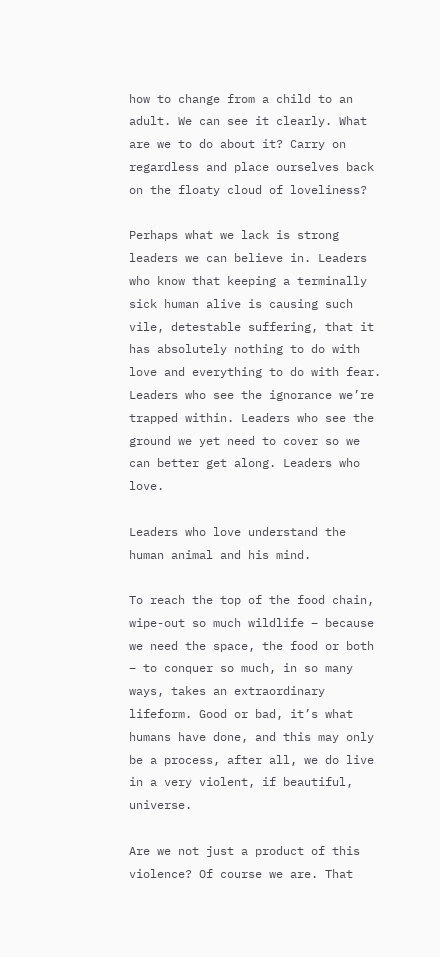how to change from a child to an adult. We can see it clearly. What are we to do about it? Carry on regardless and place ourselves back on the floaty cloud of loveliness?

Perhaps what we lack is strong leaders we can believe in. Leaders who know that keeping a terminally sick human alive is causing such vile, detestable suffering, that it has absolutely nothing to do with love and everything to do with fear. Leaders who see the ignorance we’re trapped within. Leaders who see the ground we yet need to cover so we can better get along. Leaders who love.

Leaders who love understand the human animal and his mind.

To reach the top of the food chain, wipe-out so much wildlife – because we need the space, the food or both – to conquer so much, in so many ways, takes an extraordinary lifeform. Good or bad, it’s what humans have done, and this may only be a process, after all, we do live in a very violent, if beautiful, universe.

Are we not just a product of this violence? Of course we are. That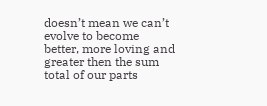doesn’t mean we can’t evolve to become better, more loving and greater then the sum total of our parts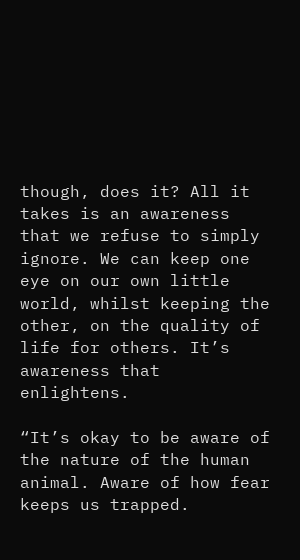though, does it? All it takes is an awareness that we refuse to simply ignore. We can keep one eye on our own little world, whilst keeping the other, on the quality of life for others. It’s awareness that enlightens.

“It’s okay to be aware of the nature of the human animal. Aware of how fear keeps us trapped.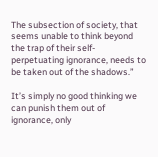The subsection of society, that seems unable to think beyond the trap of their self-perpetuating ignorance, needs to be taken out of the shadows.”

It’s simply no good thinking we can punish them out of ignorance, only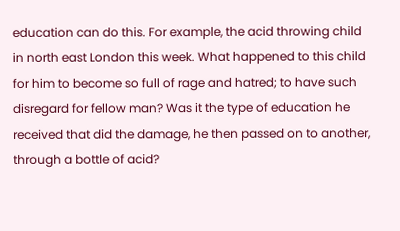education can do this. For example, the acid throwing child in north east London this week. What happened to this child for him to become so full of rage and hatred; to have such disregard for fellow man? Was it the type of education he received that did the damage, he then passed on to another, through a bottle of acid?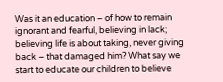Was it an education – of how to remain ignorant and fearful, believing in lack; believing life is about taking, never giving back – that damaged him? What say we start to educate our children to believe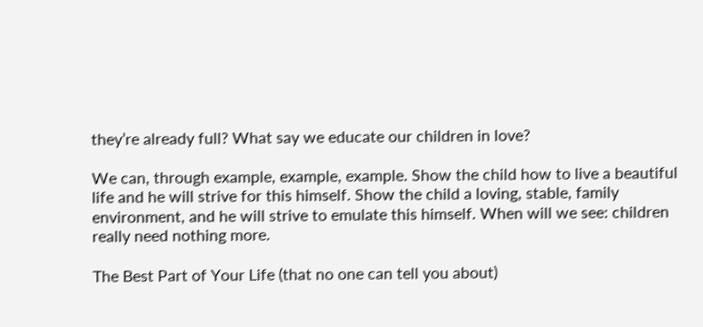they’re already full? What say we educate our children in love?

We can, through example, example, example. Show the child how to live a beautiful life and he will strive for this himself. Show the child a loving, stable, family environment, and he will strive to emulate this himself. When will we see: children really need nothing more.

The Best Part of Your Life (that no one can tell you about)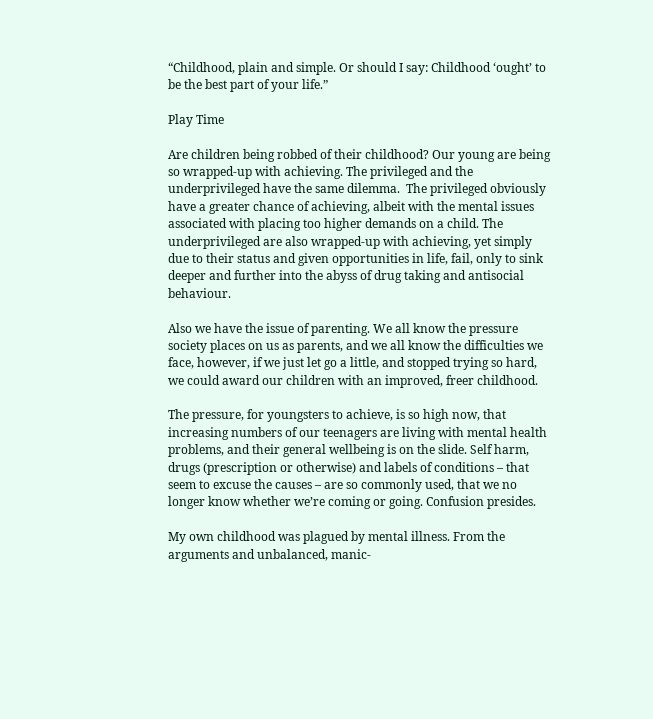“Childhood, plain and simple. Or should I say: Childhood ‘ought’ to be the best part of your life.”

Play Time

Are children being robbed of their childhood? Our young are being so wrapped-up with achieving. The privileged and the underprivileged have the same dilemma.  The privileged obviously have a greater chance of achieving, albeit with the mental issues associated with placing too higher demands on a child. The underprivileged are also wrapped-up with achieving, yet simply due to their status and given opportunities in life, fail, only to sink deeper and further into the abyss of drug taking and antisocial behaviour.

Also we have the issue of parenting. We all know the pressure society places on us as parents, and we all know the difficulties we face, however, if we just let go a little, and stopped trying so hard, we could award our children with an improved, freer childhood.

The pressure, for youngsters to achieve, is so high now, that increasing numbers of our teenagers are living with mental health problems, and their general wellbeing is on the slide. Self harm, drugs (prescription or otherwise) and labels of conditions – that seem to excuse the causes – are so commonly used, that we no longer know whether we’re coming or going. Confusion presides.

My own childhood was plagued by mental illness. From the arguments and unbalanced, manic-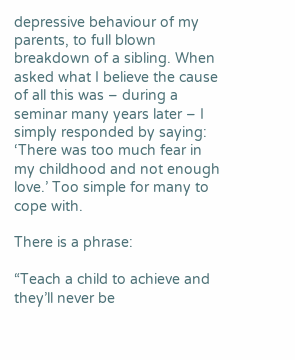depressive behaviour of my parents, to full blown breakdown of a sibling. When asked what I believe the cause of all this was – during a seminar many years later – I simply responded by saying: ‘There was too much fear in my childhood and not enough love.’ Too simple for many to cope with.

There is a phrase:

“Teach a child to achieve and they’ll never be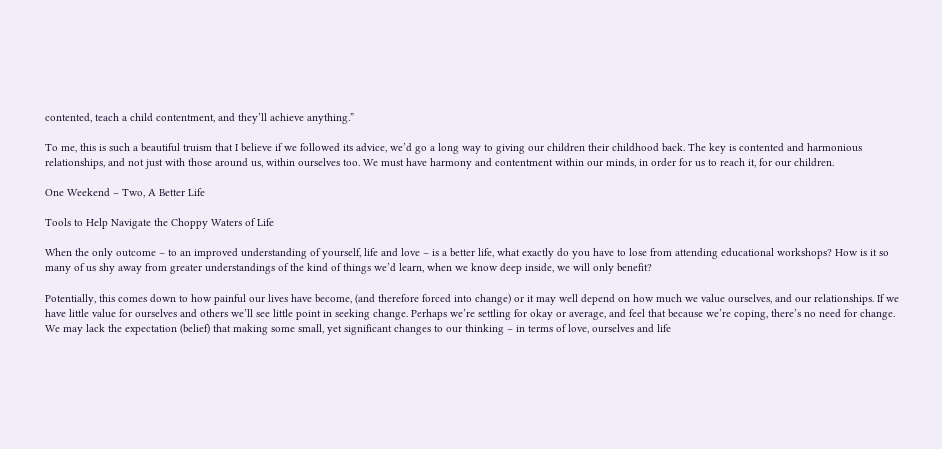contented, teach a child contentment, and they’ll achieve anything.”

To me, this is such a beautiful truism that I believe if we followed its advice, we’d go a long way to giving our children their childhood back. The key is contented and harmonious relationships, and not just with those around us, within ourselves too. We must have harmony and contentment within our minds, in order for us to reach it, for our children.

One Weekend – Two, A Better Life

Tools to Help Navigate the Choppy Waters of Life

When the only outcome – to an improved understanding of yourself, life and love – is a better life, what exactly do you have to lose from attending educational workshops? How is it so many of us shy away from greater understandings of the kind of things we’d learn, when we know deep inside, we will only benefit?

Potentially, this comes down to how painful our lives have become, (and therefore forced into change) or it may well depend on how much we value ourselves, and our relationships. If we have little value for ourselves and others we’ll see little point in seeking change. Perhaps we’re settling for okay or average, and feel that because we’re coping, there’s no need for change. We may lack the expectation (belief) that making some small, yet significant changes to our thinking – in terms of love, ourselves and life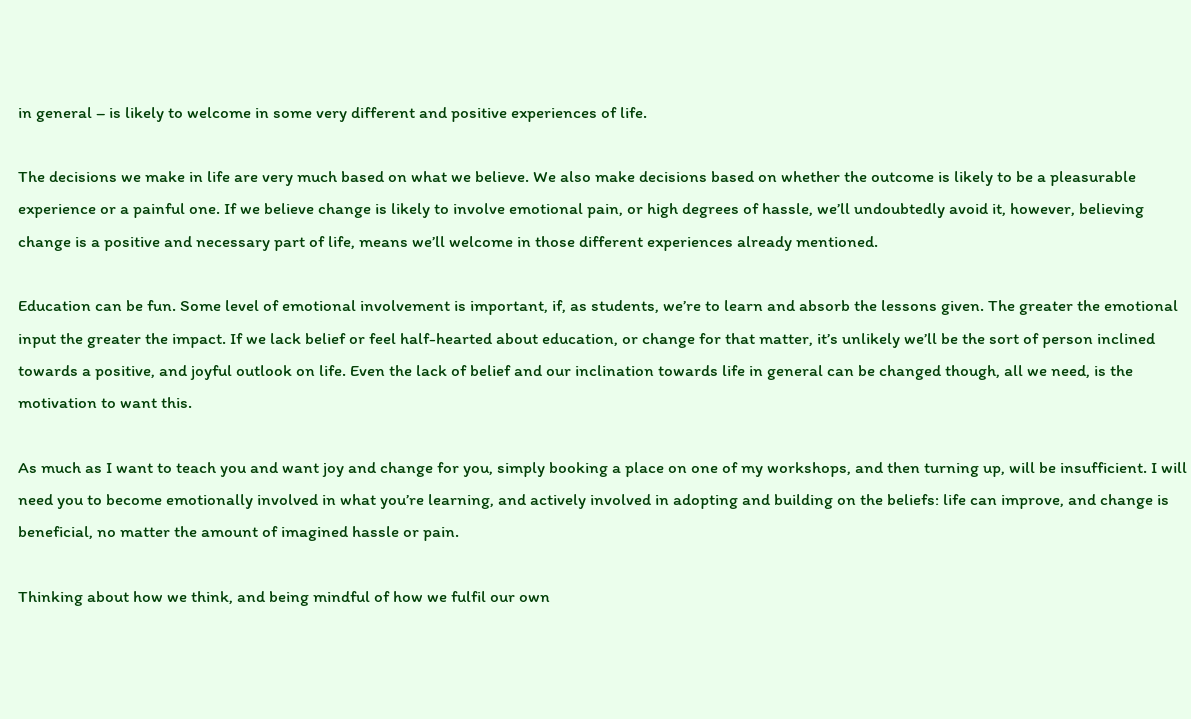in general – is likely to welcome in some very different and positive experiences of life.

The decisions we make in life are very much based on what we believe. We also make decisions based on whether the outcome is likely to be a pleasurable experience or a painful one. If we believe change is likely to involve emotional pain, or high degrees of hassle, we’ll undoubtedly avoid it, however, believing change is a positive and necessary part of life, means we’ll welcome in those different experiences already mentioned.

Education can be fun. Some level of emotional involvement is important, if, as students, we’re to learn and absorb the lessons given. The greater the emotional input the greater the impact. If we lack belief or feel half-hearted about education, or change for that matter, it’s unlikely we’ll be the sort of person inclined towards a positive, and joyful outlook on life. Even the lack of belief and our inclination towards life in general can be changed though, all we need, is the motivation to want this.

As much as I want to teach you and want joy and change for you, simply booking a place on one of my workshops, and then turning up, will be insufficient. I will need you to become emotionally involved in what you’re learning, and actively involved in adopting and building on the beliefs: life can improve, and change is beneficial, no matter the amount of imagined hassle or pain.

Thinking about how we think, and being mindful of how we fulfil our own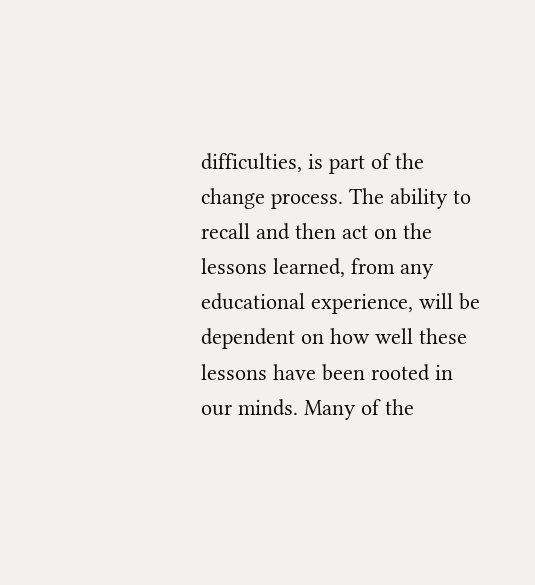difficulties, is part of the change process. The ability to recall and then act on the lessons learned, from any educational experience, will be dependent on how well these lessons have been rooted in our minds. Many of the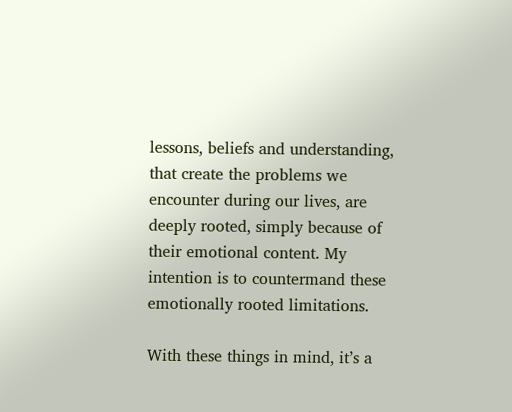lessons, beliefs and understanding, that create the problems we encounter during our lives, are deeply rooted, simply because of their emotional content. My intention is to countermand these emotionally rooted limitations.

With these things in mind, it’s a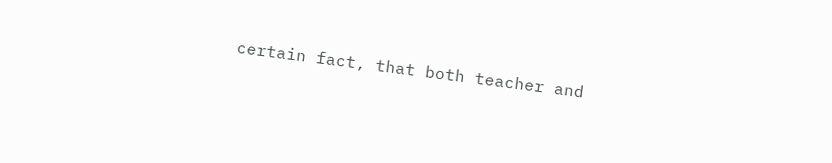certain fact, that both teacher and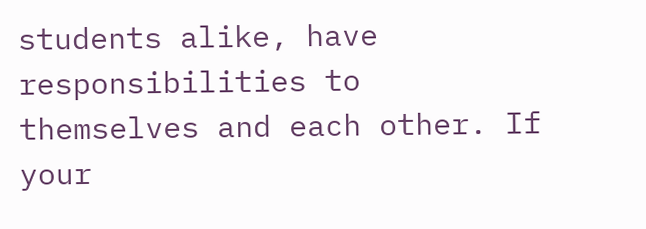students alike, have responsibilities to themselves and each other. If your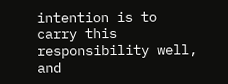intention is to carry this responsibility well, and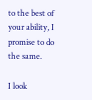to the best of your ability, I promise to do the same.

I look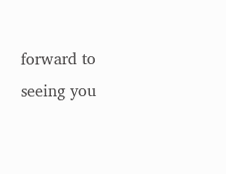forward to seeing you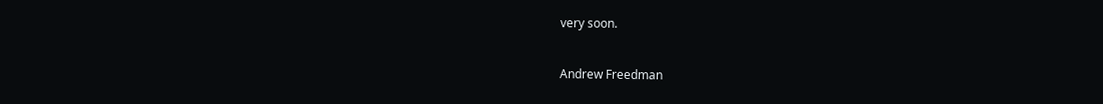very soon.

Andrew Freedman